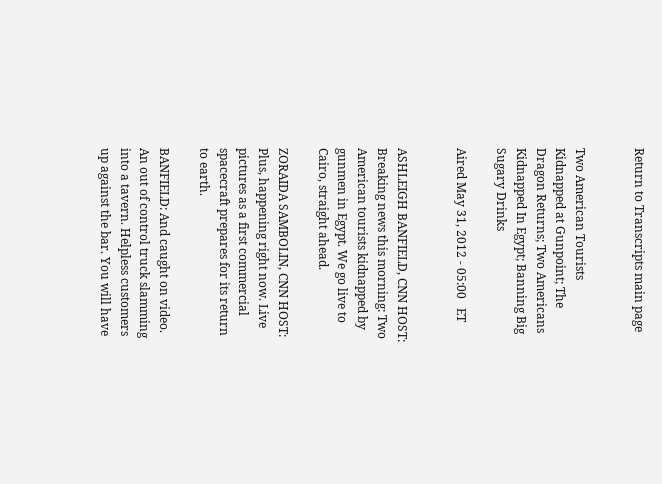Return to Transcripts main page


Two American Tourists Kidnapped at Gunpoint; The Dragon Returns; Two Americans Kidnapped In Egypt; Banning Big Sugary Drinks

Aired May 31, 2012 - 05:00   ET


ASHLEIGH BANFIELD, CNN HOST: Breaking news this morning: Two American tourists kidnapped by gunmen in Egypt. We go live to Cairo, straight ahead.

ZORAIDA SAMBOLIN, CNN HOST: Plus, happening right now. Live pictures as a first commercial spacecraft prepares for its return to earth.

BANFIELD: And caught on video. An out of control truck slamming into a tavern. Helpless customers up against the bar. You will have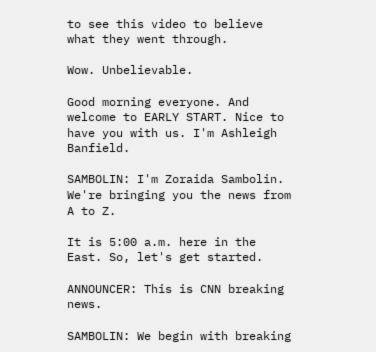to see this video to believe what they went through.

Wow. Unbelievable.

Good morning everyone. And welcome to EARLY START. Nice to have you with us. I'm Ashleigh Banfield.

SAMBOLIN: I'm Zoraida Sambolin. We're bringing you the news from A to Z.

It is 5:00 a.m. here in the East. So, let's get started.

ANNOUNCER: This is CNN breaking news.

SAMBOLIN: We begin with breaking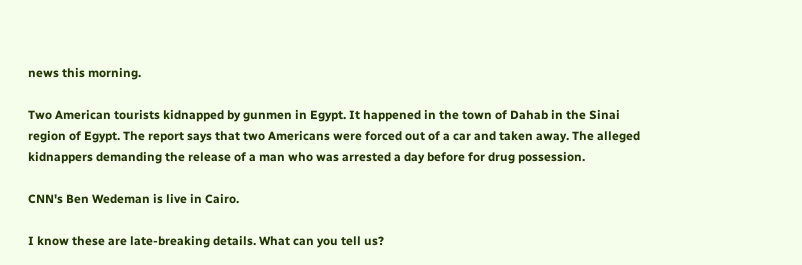news this morning.

Two American tourists kidnapped by gunmen in Egypt. It happened in the town of Dahab in the Sinai region of Egypt. The report says that two Americans were forced out of a car and taken away. The alleged kidnappers demanding the release of a man who was arrested a day before for drug possession.

CNN's Ben Wedeman is live in Cairo.

I know these are late-breaking details. What can you tell us?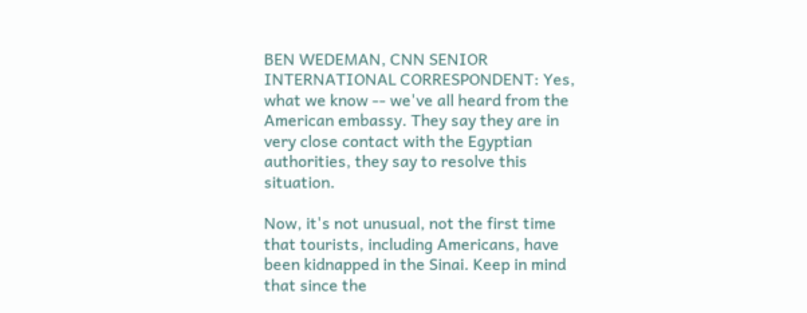BEN WEDEMAN, CNN SENIOR INTERNATIONAL CORRESPONDENT: Yes, what we know -- we've all heard from the American embassy. They say they are in very close contact with the Egyptian authorities, they say to resolve this situation.

Now, it's not unusual, not the first time that tourists, including Americans, have been kidnapped in the Sinai. Keep in mind that since the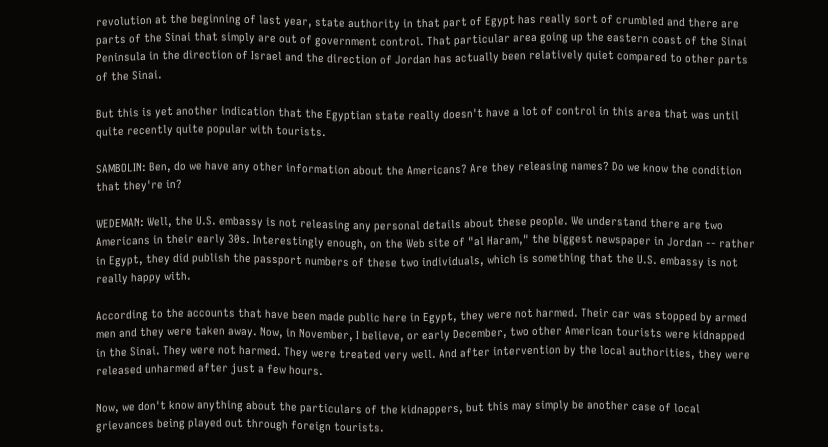revolution at the beginning of last year, state authority in that part of Egypt has really sort of crumbled and there are parts of the Sinai that simply are out of government control. That particular area going up the eastern coast of the Sinai Peninsula in the direction of Israel and the direction of Jordan has actually been relatively quiet compared to other parts of the Sinai.

But this is yet another indication that the Egyptian state really doesn't have a lot of control in this area that was until quite recently quite popular with tourists.

SAMBOLIN: Ben, do we have any other information about the Americans? Are they releasing names? Do we know the condition that they're in?

WEDEMAN: Well, the U.S. embassy is not releasing any personal details about these people. We understand there are two Americans in their early 30s. Interestingly enough, on the Web site of "al Haram," the biggest newspaper in Jordan -- rather in Egypt, they did publish the passport numbers of these two individuals, which is something that the U.S. embassy is not really happy with.

According to the accounts that have been made public here in Egypt, they were not harmed. Their car was stopped by armed men and they were taken away. Now, in November, I believe, or early December, two other American tourists were kidnapped in the Sinai. They were not harmed. They were treated very well. And after intervention by the local authorities, they were released unharmed after just a few hours.

Now, we don't know anything about the particulars of the kidnappers, but this may simply be another case of local grievances being played out through foreign tourists.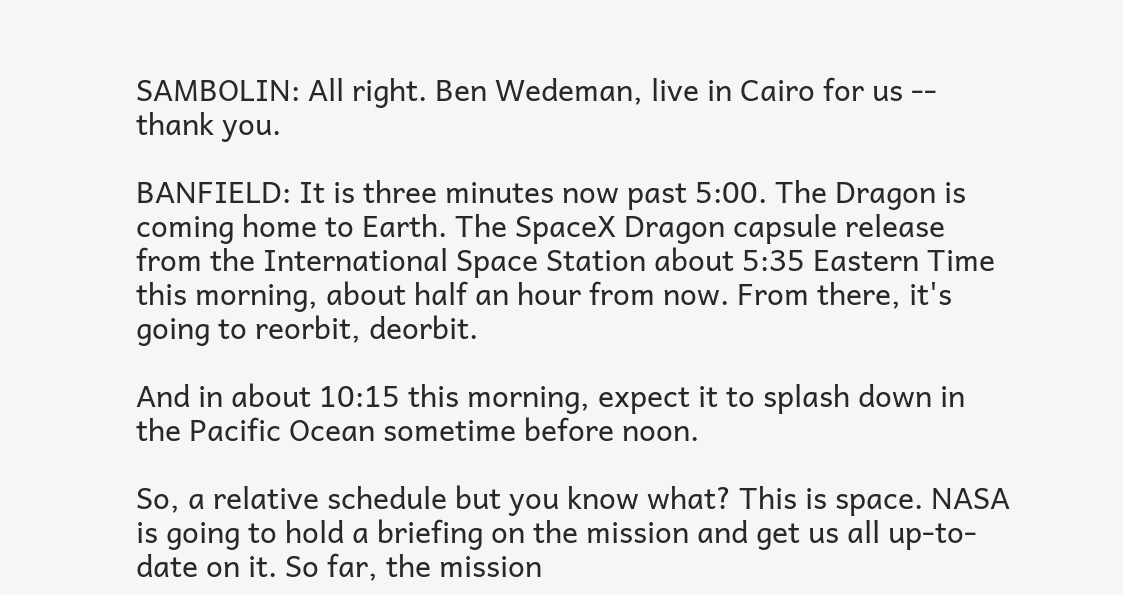SAMBOLIN: All right. Ben Wedeman, live in Cairo for us -- thank you.

BANFIELD: It is three minutes now past 5:00. The Dragon is coming home to Earth. The SpaceX Dragon capsule release from the International Space Station about 5:35 Eastern Time this morning, about half an hour from now. From there, it's going to reorbit, deorbit.

And in about 10:15 this morning, expect it to splash down in the Pacific Ocean sometime before noon.

So, a relative schedule but you know what? This is space. NASA is going to hold a briefing on the mission and get us all up-to-date on it. So far, the mission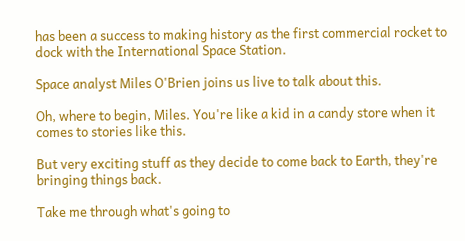has been a success to making history as the first commercial rocket to dock with the International Space Station.

Space analyst Miles O'Brien joins us live to talk about this.

Oh, where to begin, Miles. You're like a kid in a candy store when it comes to stories like this.

But very exciting stuff as they decide to come back to Earth, they're bringing things back.

Take me through what's going to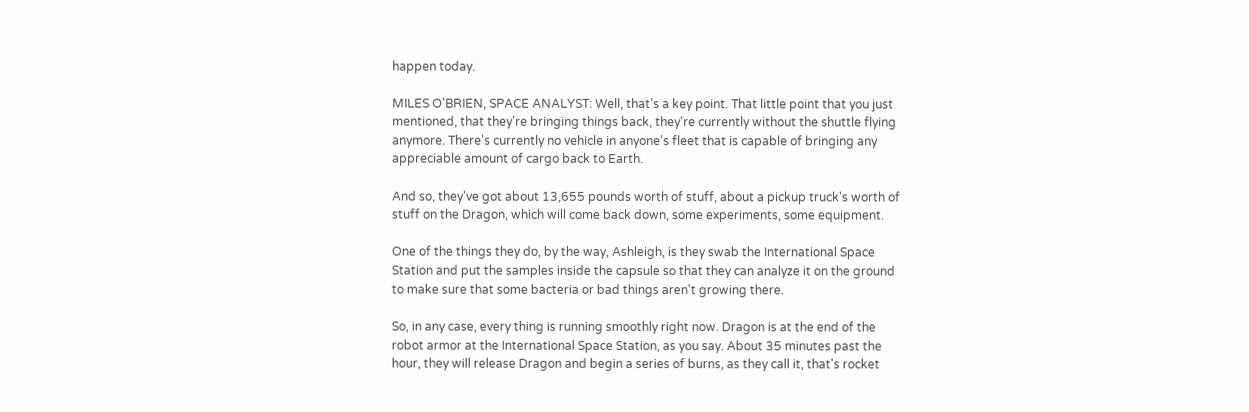happen today.

MILES O'BRIEN, SPACE ANALYST: Well, that's a key point. That little point that you just mentioned, that they're bringing things back, they're currently without the shuttle flying anymore. There's currently no vehicle in anyone's fleet that is capable of bringing any appreciable amount of cargo back to Earth.

And so, they've got about 13,655 pounds worth of stuff, about a pickup truck's worth of stuff on the Dragon, which will come back down, some experiments, some equipment.

One of the things they do, by the way, Ashleigh, is they swab the International Space Station and put the samples inside the capsule so that they can analyze it on the ground to make sure that some bacteria or bad things aren't growing there.

So, in any case, every thing is running smoothly right now. Dragon is at the end of the robot armor at the International Space Station, as you say. About 35 minutes past the hour, they will release Dragon and begin a series of burns, as they call it, that's rocket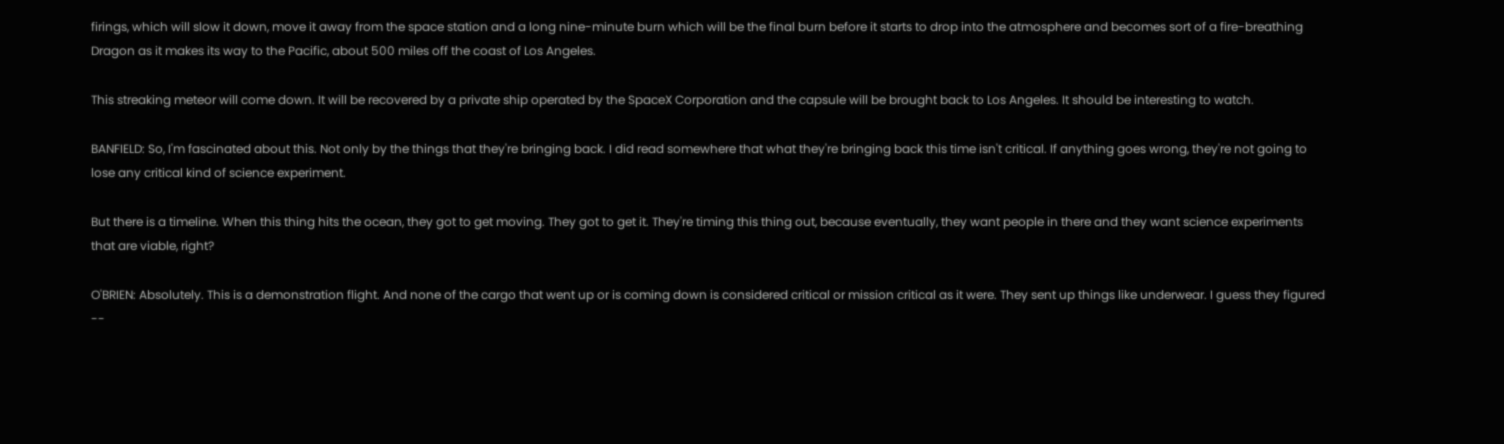firings, which will slow it down, move it away from the space station and a long nine-minute burn which will be the final burn before it starts to drop into the atmosphere and becomes sort of a fire-breathing Dragon as it makes its way to the Pacific, about 500 miles off the coast of Los Angeles.

This streaking meteor will come down. It will be recovered by a private ship operated by the SpaceX Corporation and the capsule will be brought back to Los Angeles. It should be interesting to watch.

BANFIELD: So, I'm fascinated about this. Not only by the things that they're bringing back. I did read somewhere that what they're bringing back this time isn't critical. If anything goes wrong, they're not going to lose any critical kind of science experiment.

But there is a timeline. When this thing hits the ocean, they got to get moving. They got to get it. They're timing this thing out, because eventually, they want people in there and they want science experiments that are viable, right?

O'BRIEN: Absolutely. This is a demonstration flight. And none of the cargo that went up or is coming down is considered critical or mission critical as it were. They sent up things like underwear. I guess they figured --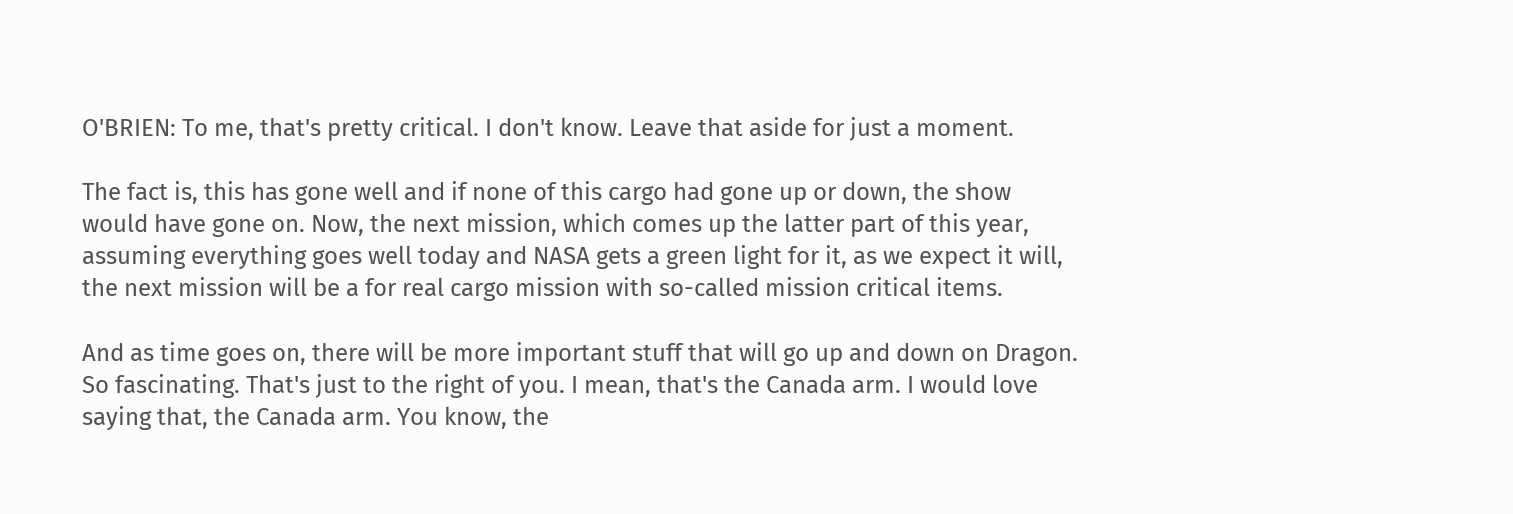O'BRIEN: To me, that's pretty critical. I don't know. Leave that aside for just a moment.

The fact is, this has gone well and if none of this cargo had gone up or down, the show would have gone on. Now, the next mission, which comes up the latter part of this year, assuming everything goes well today and NASA gets a green light for it, as we expect it will, the next mission will be a for real cargo mission with so-called mission critical items.

And as time goes on, there will be more important stuff that will go up and down on Dragon. So fascinating. That's just to the right of you. I mean, that's the Canada arm. I would love saying that, the Canada arm. You know, the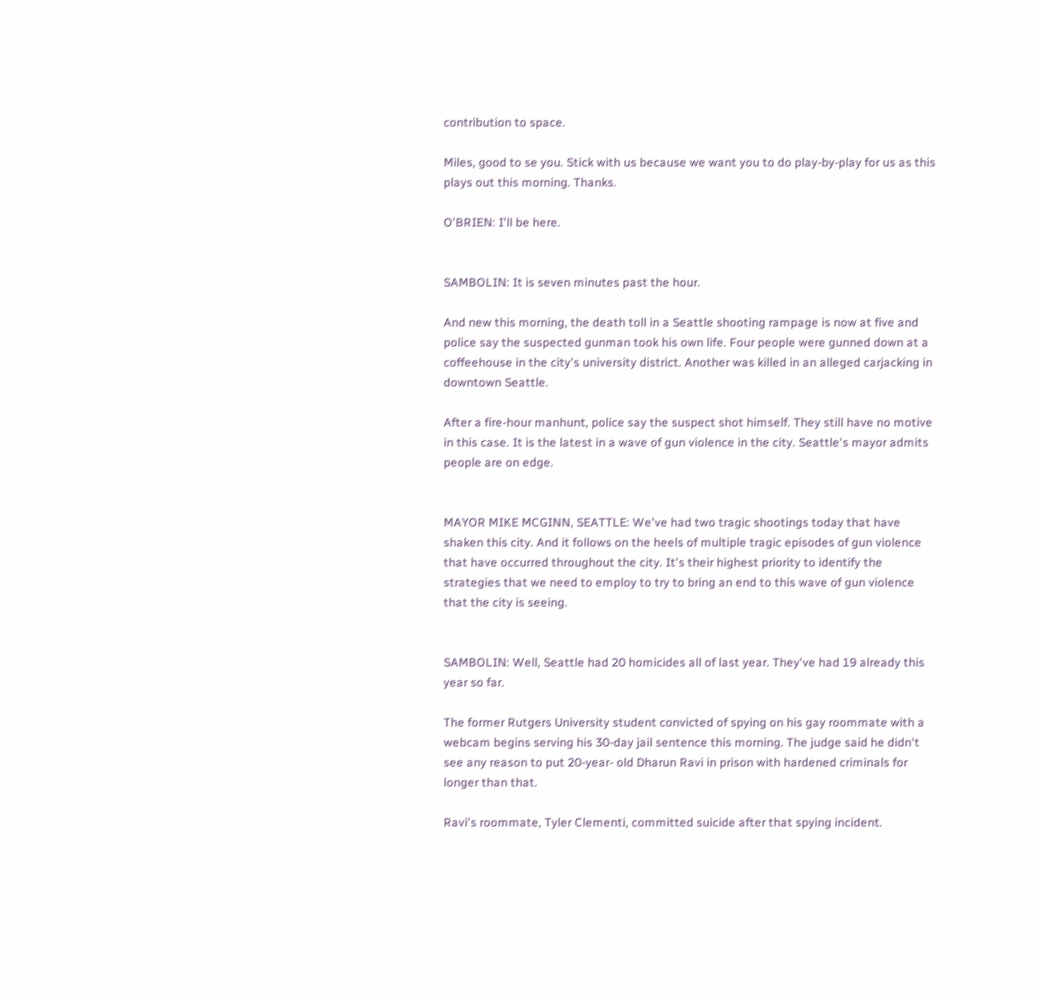contribution to space.

Miles, good to se you. Stick with us because we want you to do play-by-play for us as this plays out this morning. Thanks.

O'BRIEN: I'll be here.


SAMBOLIN: It is seven minutes past the hour.

And new this morning, the death toll in a Seattle shooting rampage is now at five and police say the suspected gunman took his own life. Four people were gunned down at a coffeehouse in the city's university district. Another was killed in an alleged carjacking in downtown Seattle.

After a fire-hour manhunt, police say the suspect shot himself. They still have no motive in this case. It is the latest in a wave of gun violence in the city. Seattle's mayor admits people are on edge.


MAYOR MIKE MCGINN, SEATTLE: We've had two tragic shootings today that have shaken this city. And it follows on the heels of multiple tragic episodes of gun violence that have occurred throughout the city. It's their highest priority to identify the strategies that we need to employ to try to bring an end to this wave of gun violence that the city is seeing.


SAMBOLIN: Well, Seattle had 20 homicides all of last year. They've had 19 already this year so far.

The former Rutgers University student convicted of spying on his gay roommate with a webcam begins serving his 30-day jail sentence this morning. The judge said he didn't see any reason to put 20-year- old Dharun Ravi in prison with hardened criminals for longer than that.

Ravi's roommate, Tyler Clementi, committed suicide after that spying incident.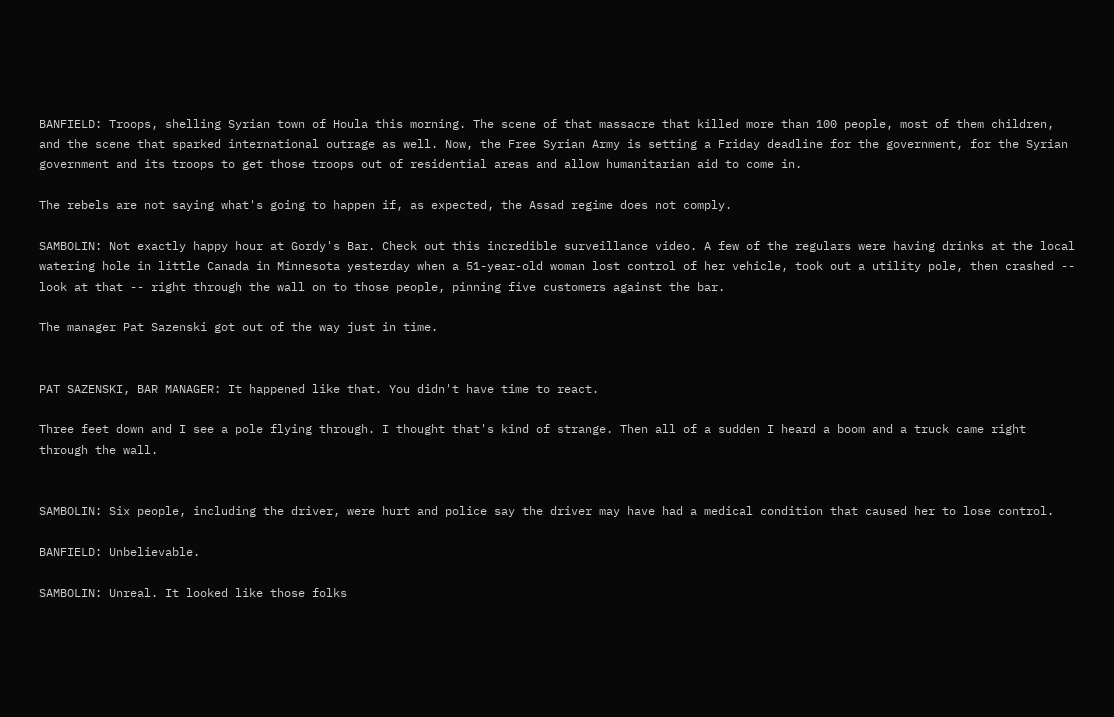BANFIELD: Troops, shelling Syrian town of Houla this morning. The scene of that massacre that killed more than 100 people, most of them children, and the scene that sparked international outrage as well. Now, the Free Syrian Army is setting a Friday deadline for the government, for the Syrian government and its troops to get those troops out of residential areas and allow humanitarian aid to come in.

The rebels are not saying what's going to happen if, as expected, the Assad regime does not comply.

SAMBOLIN: Not exactly happy hour at Gordy's Bar. Check out this incredible surveillance video. A few of the regulars were having drinks at the local watering hole in little Canada in Minnesota yesterday when a 51-year-old woman lost control of her vehicle, took out a utility pole, then crashed -- look at that -- right through the wall on to those people, pinning five customers against the bar.

The manager Pat Sazenski got out of the way just in time.


PAT SAZENSKI, BAR MANAGER: It happened like that. You didn't have time to react.

Three feet down and I see a pole flying through. I thought that's kind of strange. Then all of a sudden I heard a boom and a truck came right through the wall.


SAMBOLIN: Six people, including the driver, were hurt and police say the driver may have had a medical condition that caused her to lose control.

BANFIELD: Unbelievable.

SAMBOLIN: Unreal. It looked like those folks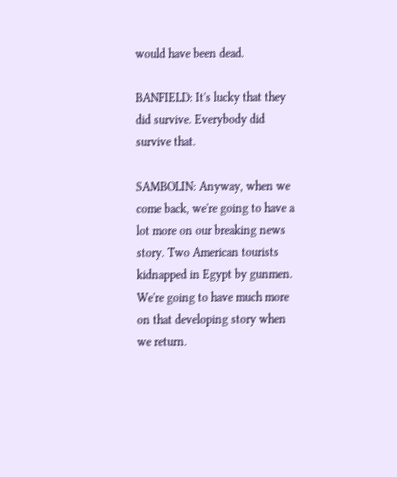would have been dead.

BANFIELD: It's lucky that they did survive. Everybody did survive that.

SAMBOLIN: Anyway, when we come back, we're going to have a lot more on our breaking news story. Two American tourists kidnapped in Egypt by gunmen. We're going to have much more on that developing story when we return.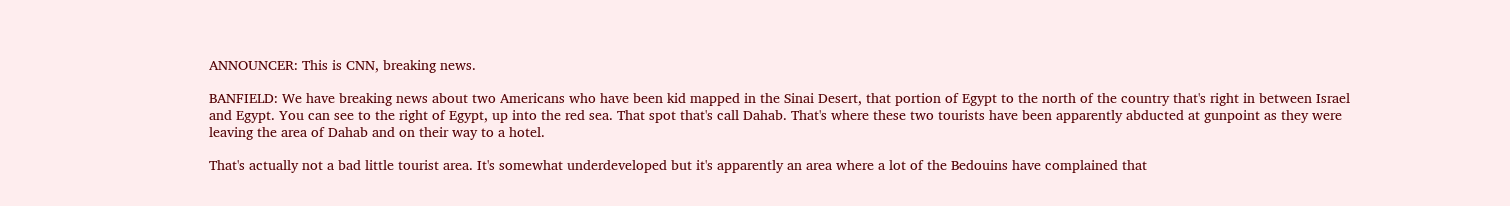ANNOUNCER: This is CNN, breaking news.

BANFIELD: We have breaking news about two Americans who have been kid mapped in the Sinai Desert, that portion of Egypt to the north of the country that's right in between Israel and Egypt. You can see to the right of Egypt, up into the red sea. That spot that's call Dahab. That's where these two tourists have been apparently abducted at gunpoint as they were leaving the area of Dahab and on their way to a hotel.

That's actually not a bad little tourist area. It's somewhat underdeveloped but it's apparently an area where a lot of the Bedouins have complained that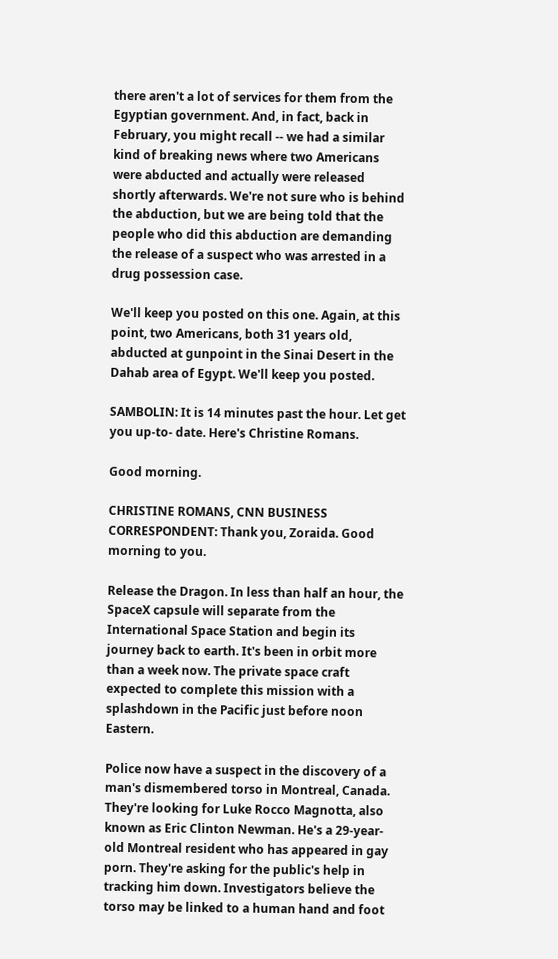there aren't a lot of services for them from the Egyptian government. And, in fact, back in February, you might recall -- we had a similar kind of breaking news where two Americans were abducted and actually were released shortly afterwards. We're not sure who is behind the abduction, but we are being told that the people who did this abduction are demanding the release of a suspect who was arrested in a drug possession case.

We'll keep you posted on this one. Again, at this point, two Americans, both 31 years old, abducted at gunpoint in the Sinai Desert in the Dahab area of Egypt. We'll keep you posted.

SAMBOLIN: It is 14 minutes past the hour. Let get you up-to- date. Here's Christine Romans.

Good morning.

CHRISTINE ROMANS, CNN BUSINESS CORRESPONDENT: Thank you, Zoraida. Good morning to you.

Release the Dragon. In less than half an hour, the SpaceX capsule will separate from the International Space Station and begin its journey back to earth. It's been in orbit more than a week now. The private space craft expected to complete this mission with a splashdown in the Pacific just before noon Eastern.

Police now have a suspect in the discovery of a man's dismembered torso in Montreal, Canada. They're looking for Luke Rocco Magnotta, also known as Eric Clinton Newman. He's a 29-year-old Montreal resident who has appeared in gay porn. They're asking for the public's help in tracking him down. Investigators believe the torso may be linked to a human hand and foot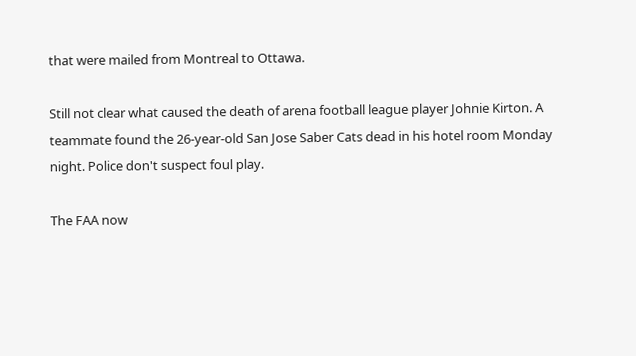that were mailed from Montreal to Ottawa.

Still not clear what caused the death of arena football league player Johnie Kirton. A teammate found the 26-year-old San Jose Saber Cats dead in his hotel room Monday night. Police don't suspect foul play.

The FAA now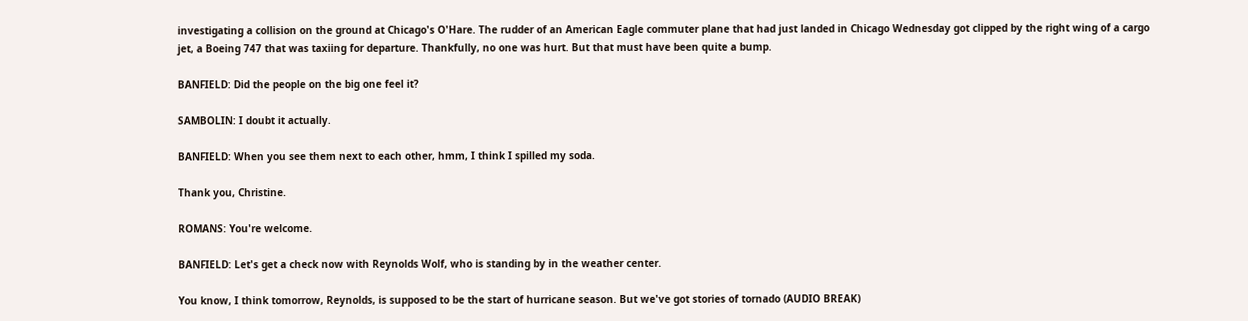investigating a collision on the ground at Chicago's O'Hare. The rudder of an American Eagle commuter plane that had just landed in Chicago Wednesday got clipped by the right wing of a cargo jet, a Boeing 747 that was taxiing for departure. Thankfully, no one was hurt. But that must have been quite a bump.

BANFIELD: Did the people on the big one feel it?

SAMBOLIN: I doubt it actually.

BANFIELD: When you see them next to each other, hmm, I think I spilled my soda.

Thank you, Christine.

ROMANS: You're welcome.

BANFIELD: Let's get a check now with Reynolds Wolf, who is standing by in the weather center.

You know, I think tomorrow, Reynolds, is supposed to be the start of hurricane season. But we've got stories of tornado (AUDIO BREAK)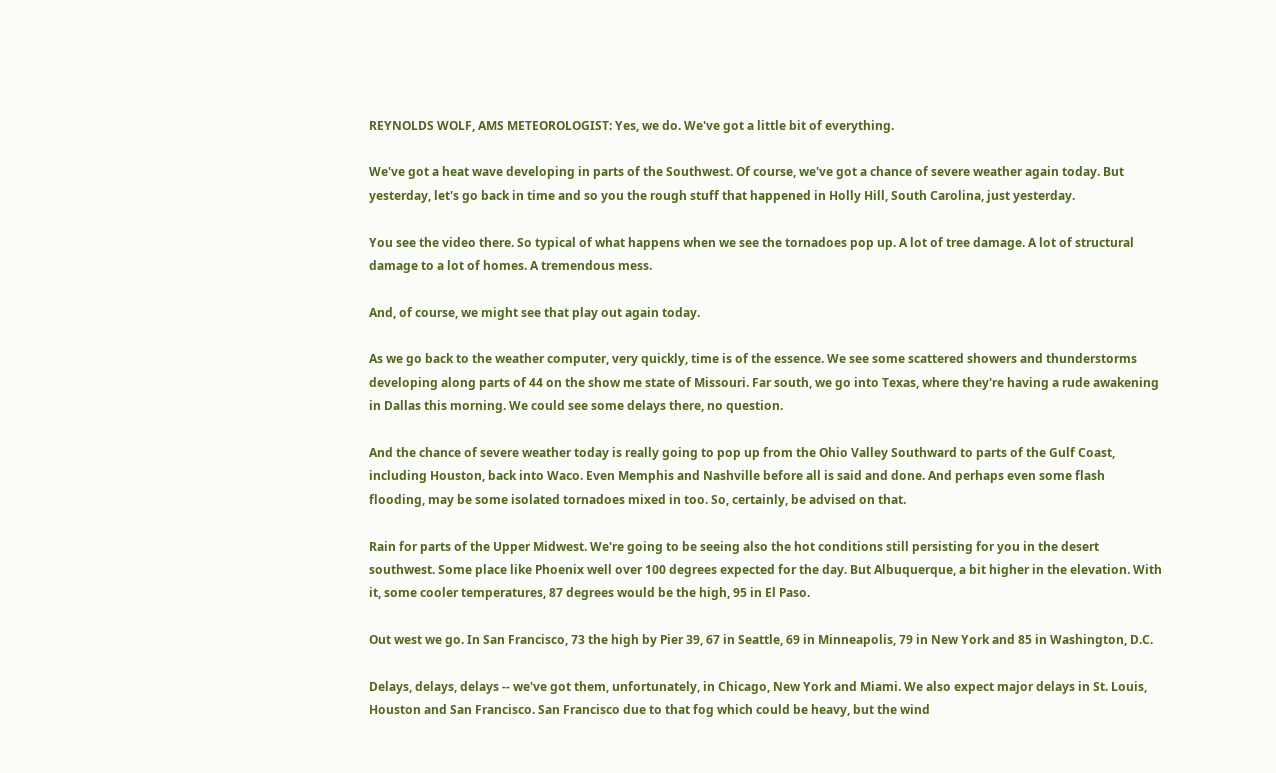REYNOLDS WOLF, AMS METEOROLOGIST: Yes, we do. We've got a little bit of everything.

We've got a heat wave developing in parts of the Southwest. Of course, we've got a chance of severe weather again today. But yesterday, let's go back in time and so you the rough stuff that happened in Holly Hill, South Carolina, just yesterday.

You see the video there. So typical of what happens when we see the tornadoes pop up. A lot of tree damage. A lot of structural damage to a lot of homes. A tremendous mess.

And, of course, we might see that play out again today.

As we go back to the weather computer, very quickly, time is of the essence. We see some scattered showers and thunderstorms developing along parts of 44 on the show me state of Missouri. Far south, we go into Texas, where they're having a rude awakening in Dallas this morning. We could see some delays there, no question.

And the chance of severe weather today is really going to pop up from the Ohio Valley Southward to parts of the Gulf Coast, including Houston, back into Waco. Even Memphis and Nashville before all is said and done. And perhaps even some flash flooding, may be some isolated tornadoes mixed in too. So, certainly, be advised on that.

Rain for parts of the Upper Midwest. We're going to be seeing also the hot conditions still persisting for you in the desert southwest. Some place like Phoenix well over 100 degrees expected for the day. But Albuquerque, a bit higher in the elevation. With it, some cooler temperatures, 87 degrees would be the high, 95 in El Paso.

Out west we go. In San Francisco, 73 the high by Pier 39, 67 in Seattle, 69 in Minneapolis, 79 in New York and 85 in Washington, D.C.

Delays, delays, delays -- we've got them, unfortunately, in Chicago, New York and Miami. We also expect major delays in St. Louis, Houston and San Francisco. San Francisco due to that fog which could be heavy, but the wind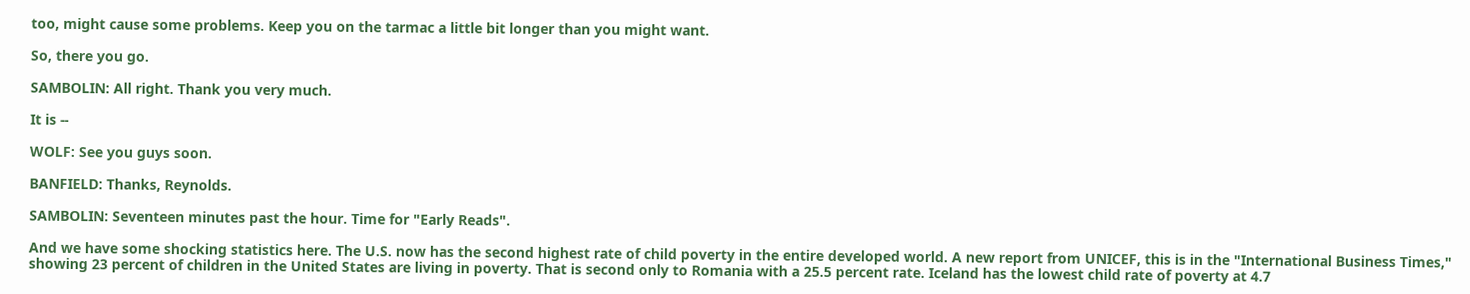too, might cause some problems. Keep you on the tarmac a little bit longer than you might want.

So, there you go.

SAMBOLIN: All right. Thank you very much.

It is --

WOLF: See you guys soon.

BANFIELD: Thanks, Reynolds.

SAMBOLIN: Seventeen minutes past the hour. Time for "Early Reads".

And we have some shocking statistics here. The U.S. now has the second highest rate of child poverty in the entire developed world. A new report from UNICEF, this is in the "International Business Times," showing 23 percent of children in the United States are living in poverty. That is second only to Romania with a 25.5 percent rate. Iceland has the lowest child rate of poverty at 4.7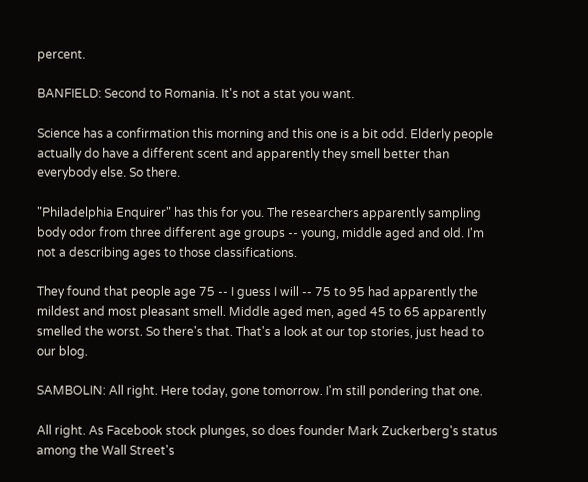percent.

BANFIELD: Second to Romania. It's not a stat you want.

Science has a confirmation this morning and this one is a bit odd. Elderly people actually do have a different scent and apparently they smell better than everybody else. So there.

"Philadelphia Enquirer" has this for you. The researchers apparently sampling body odor from three different age groups -- young, middle aged and old. I'm not a describing ages to those classifications.

They found that people age 75 -- I guess I will -- 75 to 95 had apparently the mildest and most pleasant smell. Middle aged men, aged 45 to 65 apparently smelled the worst. So there's that. That's a look at our top stories, just head to our blog.

SAMBOLIN: All right. Here today, gone tomorrow. I'm still pondering that one.

All right. As Facebook stock plunges, so does founder Mark Zuckerberg's status among the Wall Street's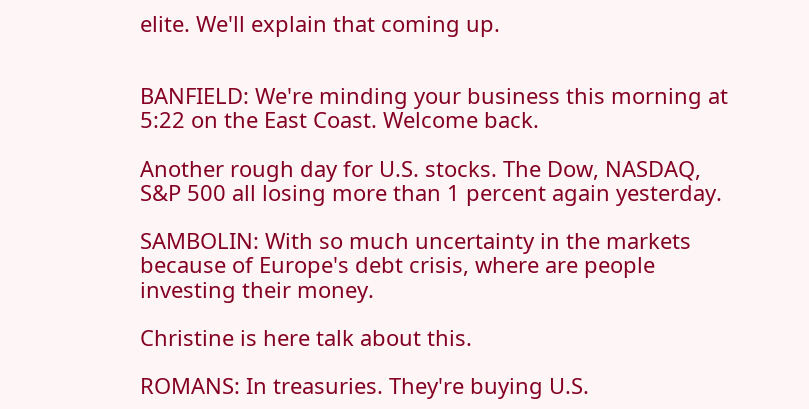elite. We'll explain that coming up.


BANFIELD: We're minding your business this morning at 5:22 on the East Coast. Welcome back.

Another rough day for U.S. stocks. The Dow, NASDAQ, S&P 500 all losing more than 1 percent again yesterday.

SAMBOLIN: With so much uncertainty in the markets because of Europe's debt crisis, where are people investing their money.

Christine is here talk about this.

ROMANS: In treasuries. They're buying U.S.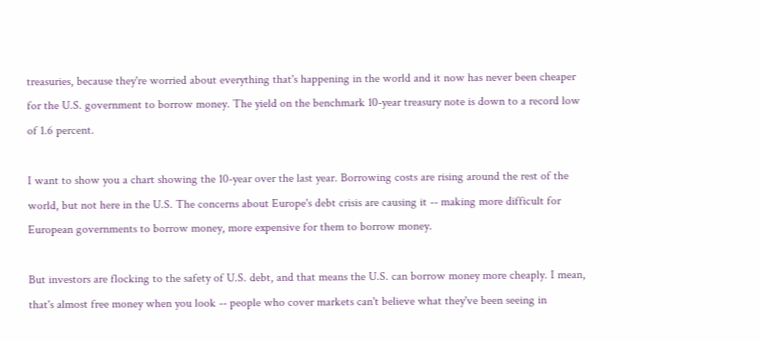treasuries, because they're worried about everything that's happening in the world and it now has never been cheaper for the U.S. government to borrow money. The yield on the benchmark 10-year treasury note is down to a record low of 1.6 percent.

I want to show you a chart showing the 10-year over the last year. Borrowing costs are rising around the rest of the world, but not here in the U.S. The concerns about Europe's debt crisis are causing it -- making more difficult for European governments to borrow money, more expensive for them to borrow money.

But investors are flocking to the safety of U.S. debt, and that means the U.S. can borrow money more cheaply. I mean, that's almost free money when you look -- people who cover markets can't believe what they've been seeing in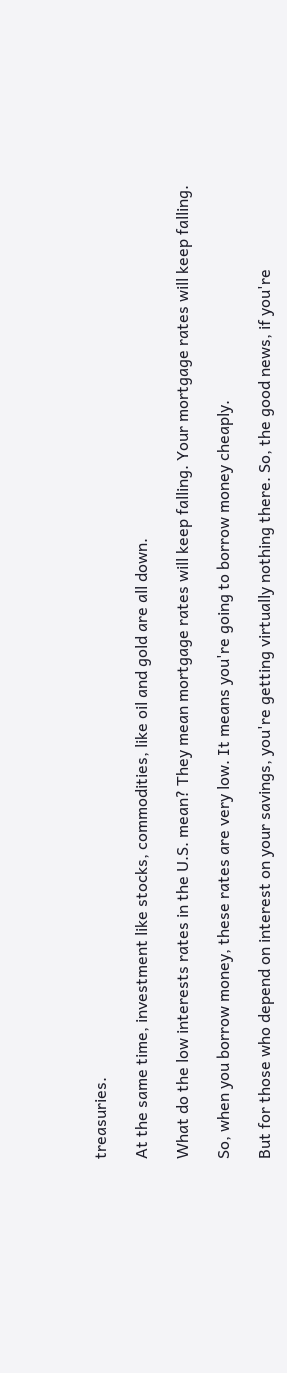treasuries.

At the same time, investment like stocks, commodities, like oil and gold are all down.

What do the low interests rates in the U.S. mean? They mean mortgage rates will keep falling. Your mortgage rates will keep falling.

So, when you borrow money, these rates are very low. It means you're going to borrow money cheaply.

But for those who depend on interest on your savings, you're getting virtually nothing there. So, the good news, if you're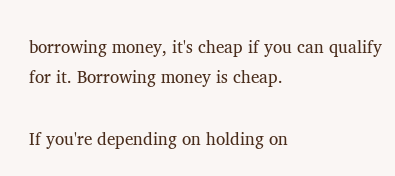borrowing money, it's cheap if you can qualify for it. Borrowing money is cheap.

If you're depending on holding on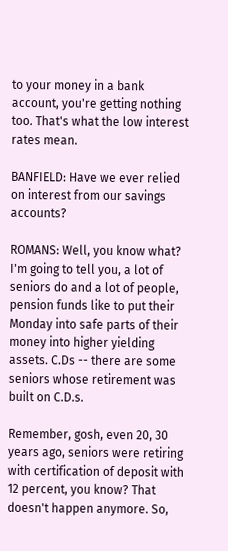to your money in a bank account, you're getting nothing too. That's what the low interest rates mean.

BANFIELD: Have we ever relied on interest from our savings accounts?

ROMANS: Well, you know what? I'm going to tell you, a lot of seniors do and a lot of people, pension funds like to put their Monday into safe parts of their money into higher yielding assets. C.Ds -- there are some seniors whose retirement was built on C.D.s.

Remember, gosh, even 20, 30 years ago, seniors were retiring with certification of deposit with 12 percent, you know? That doesn't happen anymore. So,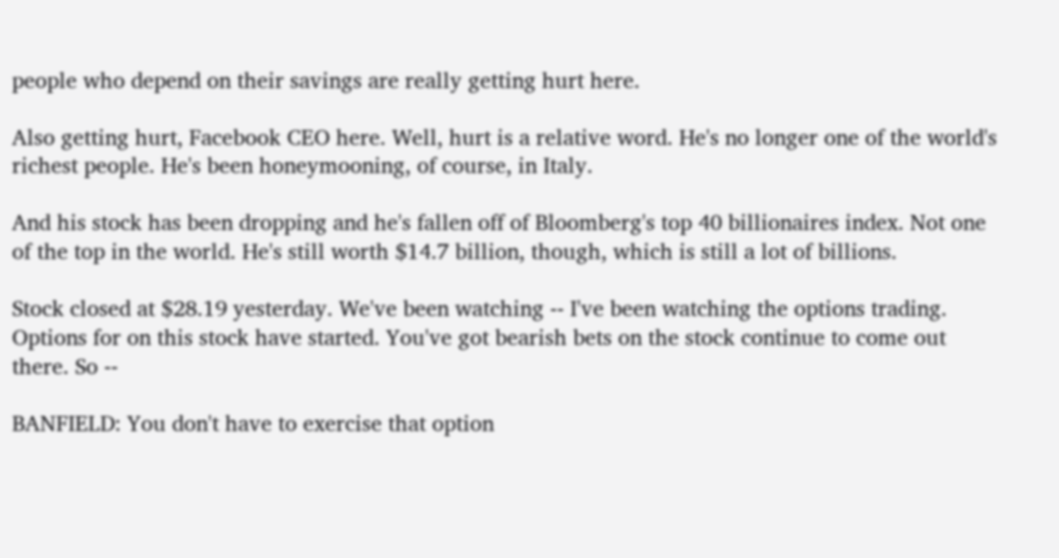people who depend on their savings are really getting hurt here.

Also getting hurt, Facebook CEO here. Well, hurt is a relative word. He's no longer one of the world's richest people. He's been honeymooning, of course, in Italy.

And his stock has been dropping and he's fallen off of Bloomberg's top 40 billionaires index. Not one of the top in the world. He's still worth $14.7 billion, though, which is still a lot of billions.

Stock closed at $28.19 yesterday. We've been watching -- I've been watching the options trading. Options for on this stock have started. You've got bearish bets on the stock continue to come out there. So --

BANFIELD: You don't have to exercise that option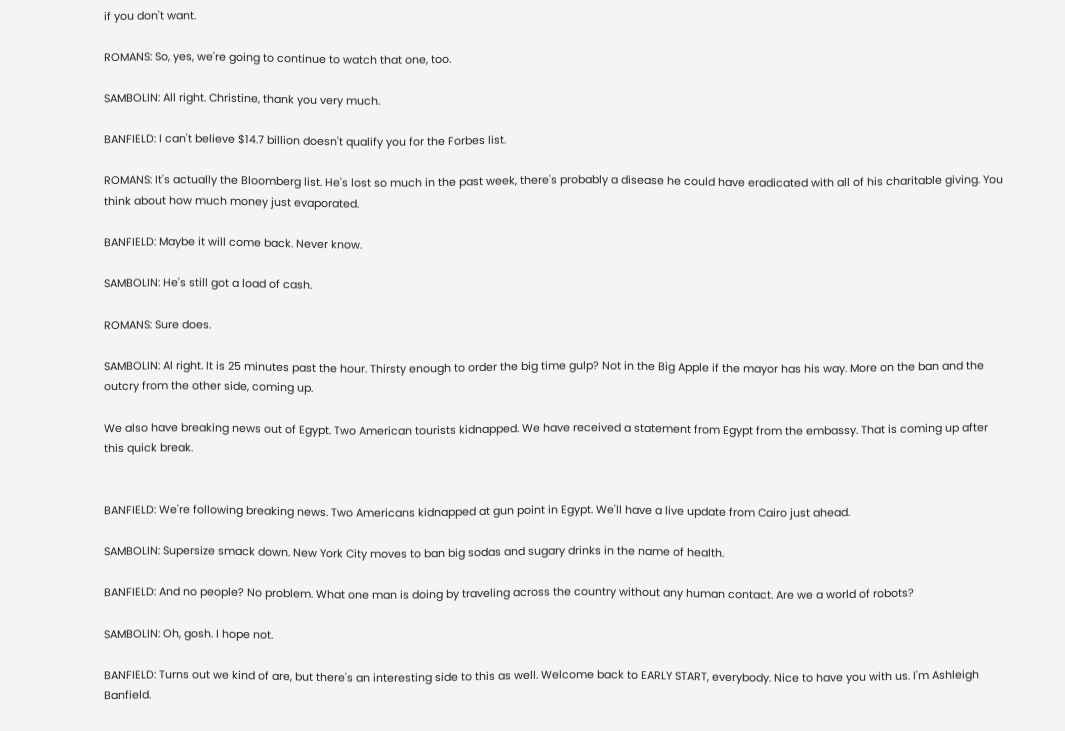if you don't want.

ROMANS: So, yes, we're going to continue to watch that one, too.

SAMBOLIN: All right. Christine, thank you very much.

BANFIELD: I can't believe $14.7 billion doesn't qualify you for the Forbes list.

ROMANS: It's actually the Bloomberg list. He's lost so much in the past week, there's probably a disease he could have eradicated with all of his charitable giving. You think about how much money just evaporated.

BANFIELD: Maybe it will come back. Never know.

SAMBOLIN: He's still got a load of cash.

ROMANS: Sure does.

SAMBOLIN: Al right. It is 25 minutes past the hour. Thirsty enough to order the big time gulp? Not in the Big Apple if the mayor has his way. More on the ban and the outcry from the other side, coming up.

We also have breaking news out of Egypt. Two American tourists kidnapped. We have received a statement from Egypt from the embassy. That is coming up after this quick break.


BANFIELD: We're following breaking news. Two Americans kidnapped at gun point in Egypt. We'll have a live update from Cairo just ahead.

SAMBOLIN: Supersize smack down. New York City moves to ban big sodas and sugary drinks in the name of health.

BANFIELD: And no people? No problem. What one man is doing by traveling across the country without any human contact. Are we a world of robots?

SAMBOLIN: Oh, gosh. I hope not.

BANFIELD: Turns out we kind of are, but there's an interesting side to this as well. Welcome back to EARLY START, everybody. Nice to have you with us. I'm Ashleigh Banfield.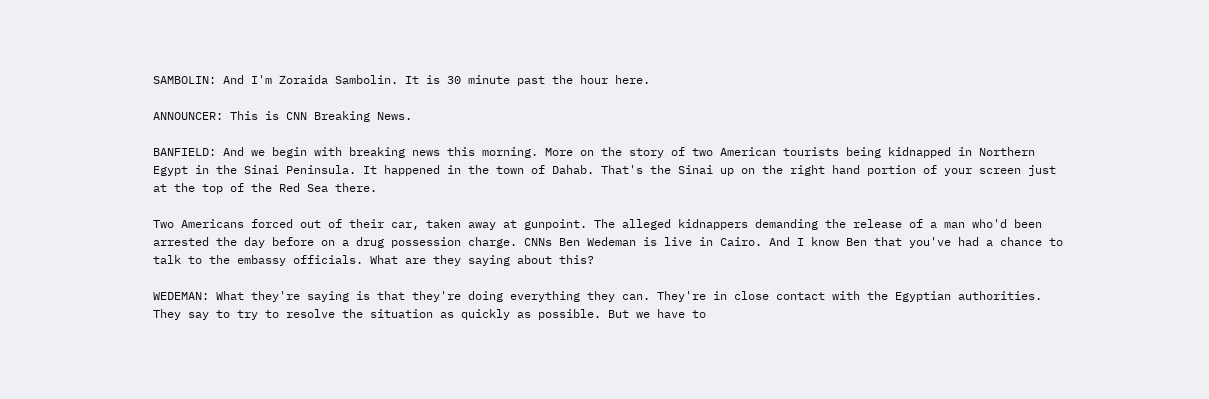SAMBOLIN: And I'm Zoraida Sambolin. It is 30 minute past the hour here.

ANNOUNCER: This is CNN Breaking News.

BANFIELD: And we begin with breaking news this morning. More on the story of two American tourists being kidnapped in Northern Egypt in the Sinai Peninsula. It happened in the town of Dahab. That's the Sinai up on the right hand portion of your screen just at the top of the Red Sea there.

Two Americans forced out of their car, taken away at gunpoint. The alleged kidnappers demanding the release of a man who'd been arrested the day before on a drug possession charge. CNNs Ben Wedeman is live in Cairo. And I know Ben that you've had a chance to talk to the embassy officials. What are they saying about this?

WEDEMAN: What they're saying is that they're doing everything they can. They're in close contact with the Egyptian authorities. They say to try to resolve the situation as quickly as possible. But we have to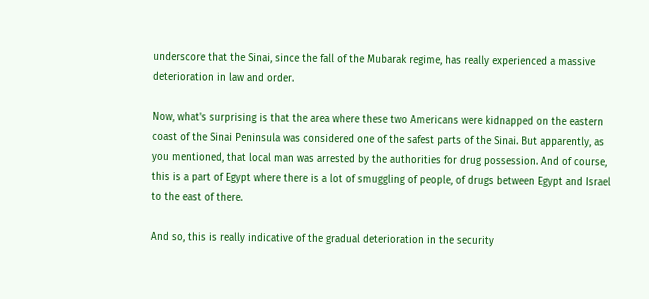underscore that the Sinai, since the fall of the Mubarak regime, has really experienced a massive deterioration in law and order.

Now, what's surprising is that the area where these two Americans were kidnapped on the eastern coast of the Sinai Peninsula was considered one of the safest parts of the Sinai. But apparently, as you mentioned, that local man was arrested by the authorities for drug possession. And of course, this is a part of Egypt where there is a lot of smuggling of people, of drugs between Egypt and Israel to the east of there.

And so, this is really indicative of the gradual deterioration in the security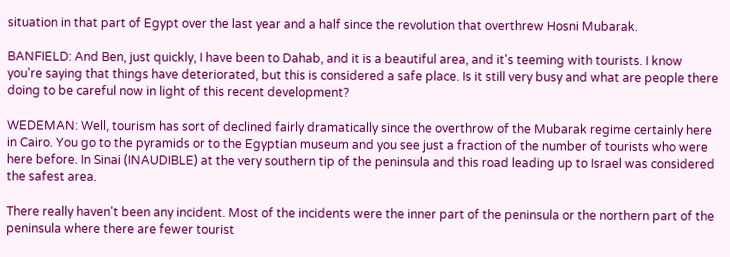situation in that part of Egypt over the last year and a half since the revolution that overthrew Hosni Mubarak.

BANFIELD: And Ben, just quickly, I have been to Dahab, and it is a beautiful area, and it's teeming with tourists. I know you're saying that things have deteriorated, but this is considered a safe place. Is it still very busy and what are people there doing to be careful now in light of this recent development?

WEDEMAN: Well, tourism has sort of declined fairly dramatically since the overthrow of the Mubarak regime certainly here in Cairo. You go to the pyramids or to the Egyptian museum and you see just a fraction of the number of tourists who were here before. In Sinai (INAUDIBLE) at the very southern tip of the peninsula and this road leading up to Israel was considered the safest area.

There really haven't been any incident. Most of the incidents were the inner part of the peninsula or the northern part of the peninsula where there are fewer tourist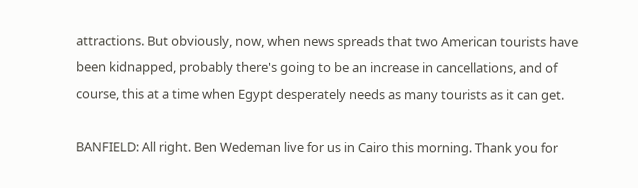attractions. But obviously, now, when news spreads that two American tourists have been kidnapped, probably there's going to be an increase in cancellations, and of course, this at a time when Egypt desperately needs as many tourists as it can get.

BANFIELD: All right. Ben Wedeman live for us in Cairo this morning. Thank you for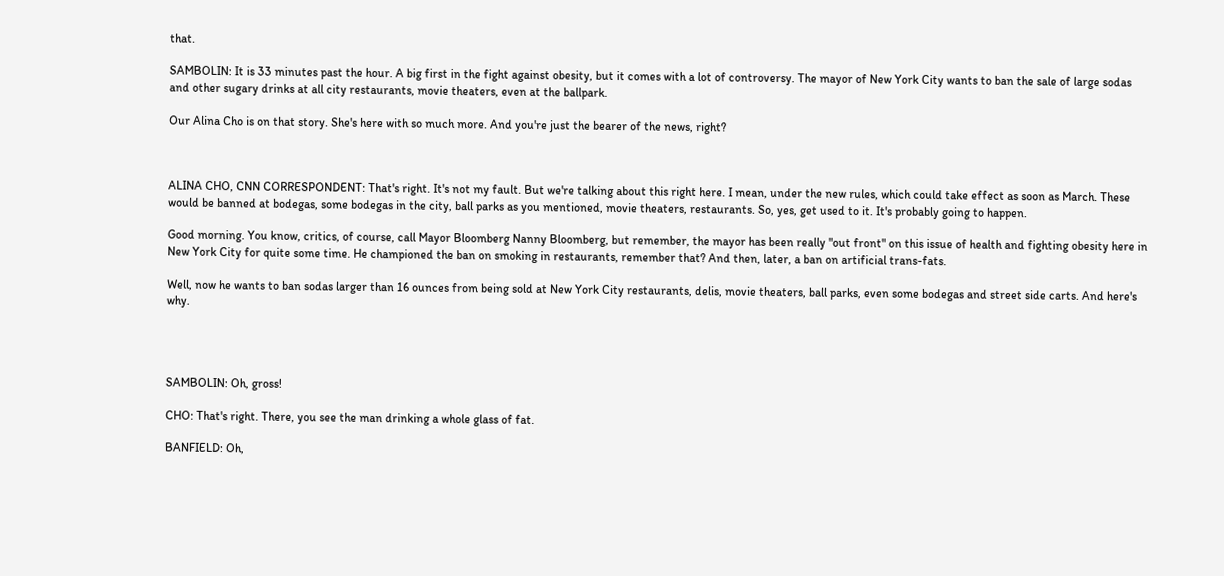that.

SAMBOLIN: It is 33 minutes past the hour. A big first in the fight against obesity, but it comes with a lot of controversy. The mayor of New York City wants to ban the sale of large sodas and other sugary drinks at all city restaurants, movie theaters, even at the ballpark.

Our Alina Cho is on that story. She's here with so much more. And you're just the bearer of the news, right?



ALINA CHO, CNN CORRESPONDENT: That's right. It's not my fault. But we're talking about this right here. I mean, under the new rules, which could take effect as soon as March. These would be banned at bodegas, some bodegas in the city, ball parks as you mentioned, movie theaters, restaurants. So, yes, get used to it. It's probably going to happen.

Good morning. You know, critics, of course, call Mayor Bloomberg Nanny Bloomberg, but remember, the mayor has been really "out front" on this issue of health and fighting obesity here in New York City for quite some time. He championed the ban on smoking in restaurants, remember that? And then, later, a ban on artificial trans-fats.

Well, now he wants to ban sodas larger than 16 ounces from being sold at New York City restaurants, delis, movie theaters, ball parks, even some bodegas and street side carts. And here's why.




SAMBOLIN: Oh, gross!

CHO: That's right. There, you see the man drinking a whole glass of fat.

BANFIELD: Oh,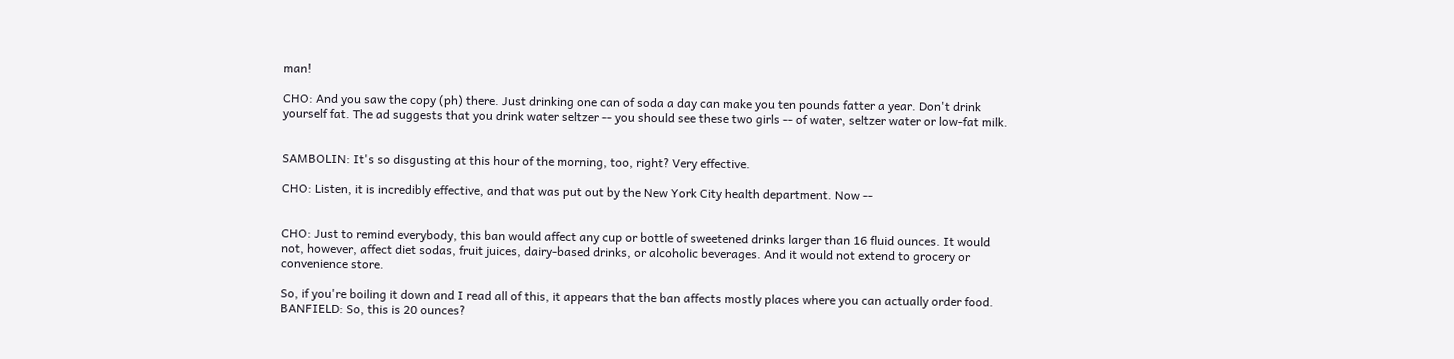man!

CHO: And you saw the copy (ph) there. Just drinking one can of soda a day can make you ten pounds fatter a year. Don't drink yourself fat. The ad suggests that you drink water seltzer -- you should see these two girls -- of water, seltzer water or low-fat milk.


SAMBOLIN: It's so disgusting at this hour of the morning, too, right? Very effective.

CHO: Listen, it is incredibly effective, and that was put out by the New York City health department. Now --


CHO: Just to remind everybody, this ban would affect any cup or bottle of sweetened drinks larger than 16 fluid ounces. It would not, however, affect diet sodas, fruit juices, dairy-based drinks, or alcoholic beverages. And it would not extend to grocery or convenience store.

So, if you're boiling it down and I read all of this, it appears that the ban affects mostly places where you can actually order food. BANFIELD: So, this is 20 ounces?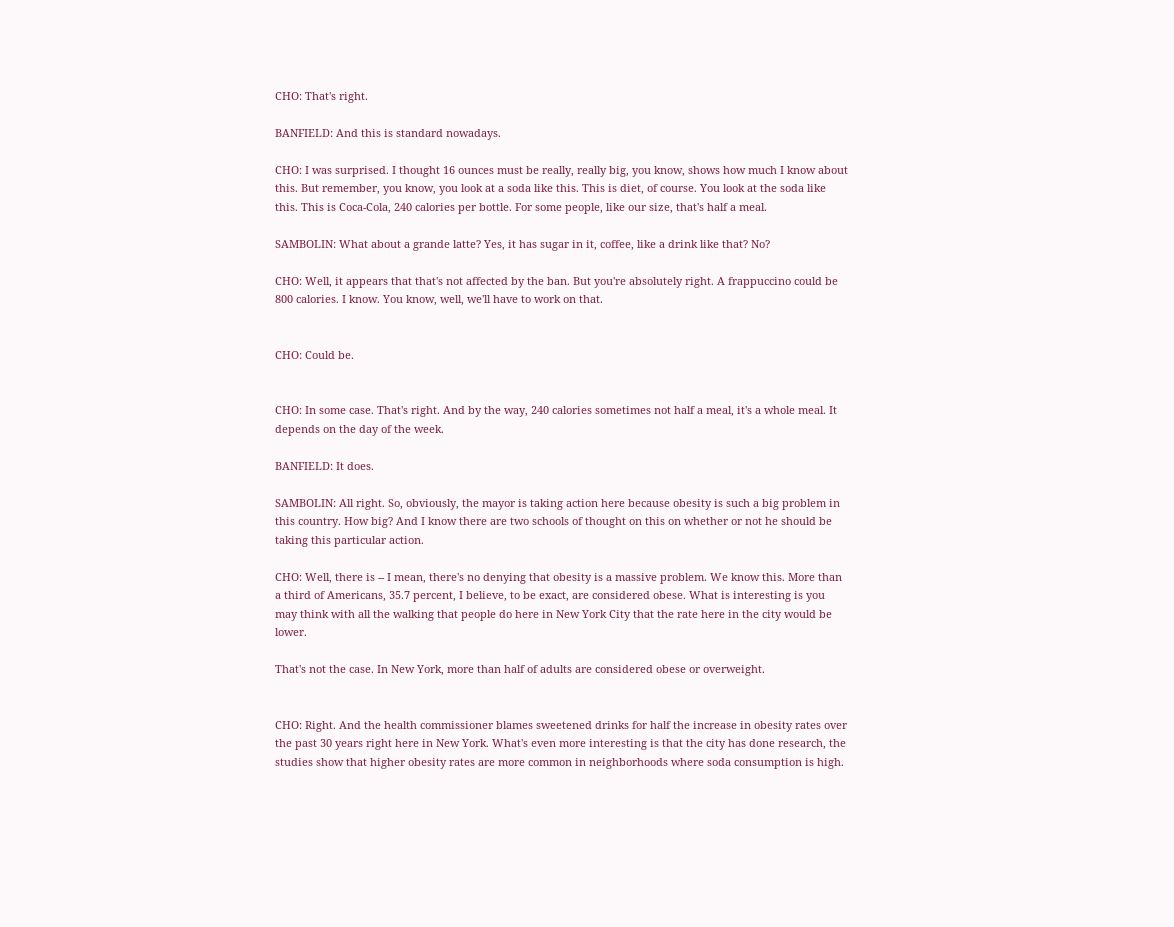CHO: That's right.

BANFIELD: And this is standard nowadays.

CHO: I was surprised. I thought 16 ounces must be really, really big, you know, shows how much I know about this. But remember, you know, you look at a soda like this. This is diet, of course. You look at the soda like this. This is Coca-Cola, 240 calories per bottle. For some people, like our size, that's half a meal.

SAMBOLIN: What about a grande latte? Yes, it has sugar in it, coffee, like a drink like that? No?

CHO: Well, it appears that that's not affected by the ban. But you're absolutely right. A frappuccino could be 800 calories. I know. You know, well, we'll have to work on that.


CHO: Could be.


CHO: In some case. That's right. And by the way, 240 calories sometimes not half a meal, it's a whole meal. It depends on the day of the week.

BANFIELD: It does.

SAMBOLIN: All right. So, obviously, the mayor is taking action here because obesity is such a big problem in this country. How big? And I know there are two schools of thought on this on whether or not he should be taking this particular action.

CHO: Well, there is -- I mean, there's no denying that obesity is a massive problem. We know this. More than a third of Americans, 35.7 percent, I believe, to be exact, are considered obese. What is interesting is you may think with all the walking that people do here in New York City that the rate here in the city would be lower.

That's not the case. In New York, more than half of adults are considered obese or overweight.


CHO: Right. And the health commissioner blames sweetened drinks for half the increase in obesity rates over the past 30 years right here in New York. What's even more interesting is that the city has done research, the studies show that higher obesity rates are more common in neighborhoods where soda consumption is high.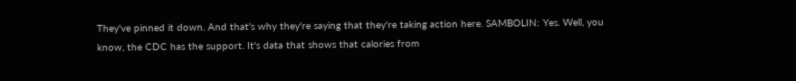They've pinned it down. And that's why they're saying that they're taking action here. SAMBOLIN: Yes. Well, you know, the CDC has the support. It's data that shows that calories from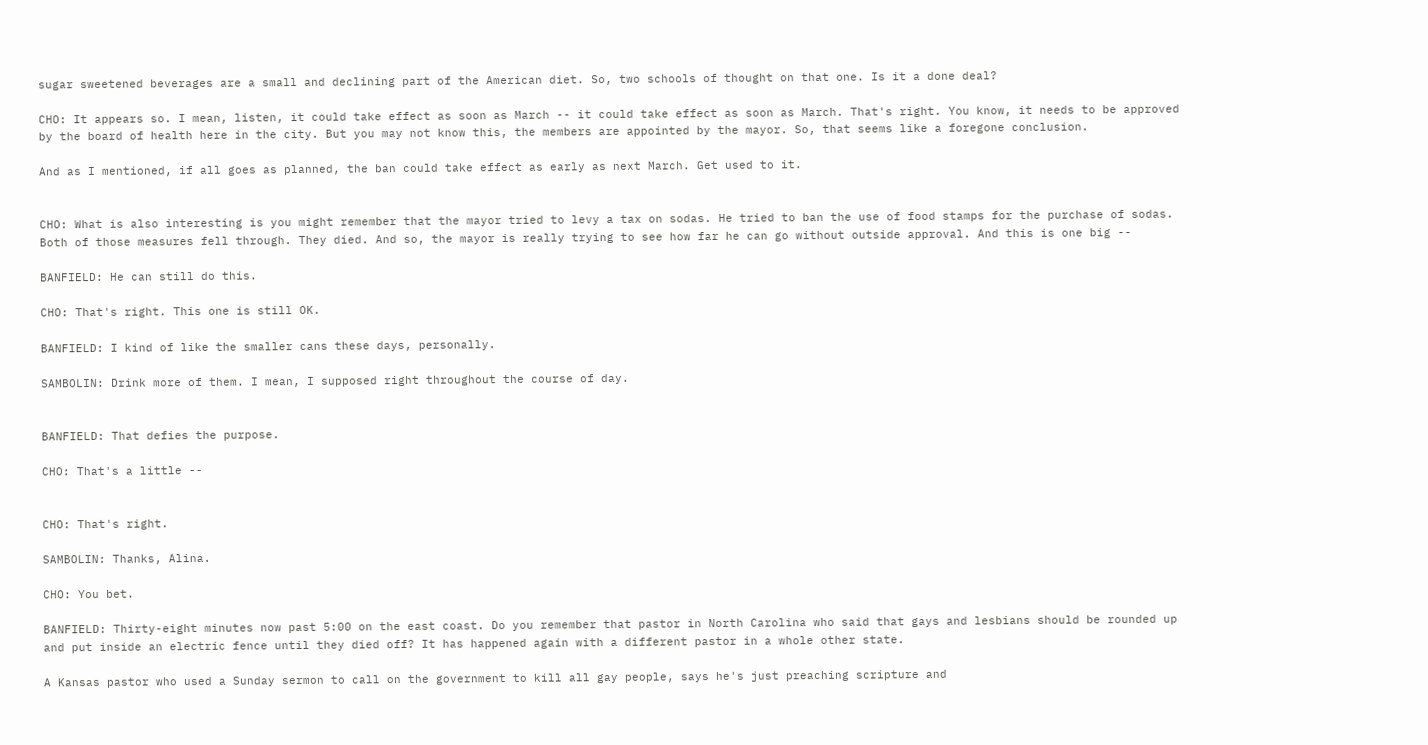sugar sweetened beverages are a small and declining part of the American diet. So, two schools of thought on that one. Is it a done deal?

CHO: It appears so. I mean, listen, it could take effect as soon as March -- it could take effect as soon as March. That's right. You know, it needs to be approved by the board of health here in the city. But you may not know this, the members are appointed by the mayor. So, that seems like a foregone conclusion.

And as I mentioned, if all goes as planned, the ban could take effect as early as next March. Get used to it.


CHO: What is also interesting is you might remember that the mayor tried to levy a tax on sodas. He tried to ban the use of food stamps for the purchase of sodas. Both of those measures fell through. They died. And so, the mayor is really trying to see how far he can go without outside approval. And this is one big --

BANFIELD: He can still do this.

CHO: That's right. This one is still OK.

BANFIELD: I kind of like the smaller cans these days, personally.

SAMBOLIN: Drink more of them. I mean, I supposed right throughout the course of day.


BANFIELD: That defies the purpose.

CHO: That's a little --


CHO: That's right.

SAMBOLIN: Thanks, Alina.

CHO: You bet.

BANFIELD: Thirty-eight minutes now past 5:00 on the east coast. Do you remember that pastor in North Carolina who said that gays and lesbians should be rounded up and put inside an electric fence until they died off? It has happened again with a different pastor in a whole other state.

A Kansas pastor who used a Sunday sermon to call on the government to kill all gay people, says he's just preaching scripture and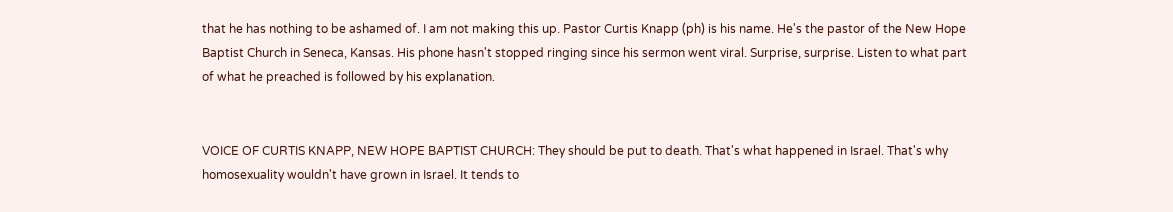that he has nothing to be ashamed of. I am not making this up. Pastor Curtis Knapp (ph) is his name. He's the pastor of the New Hope Baptist Church in Seneca, Kansas. His phone hasn't stopped ringing since his sermon went viral. Surprise, surprise. Listen to what part of what he preached is followed by his explanation.


VOICE OF CURTIS KNAPP, NEW HOPE BAPTIST CHURCH: They should be put to death. That's what happened in Israel. That's why homosexuality wouldn't have grown in Israel. It tends to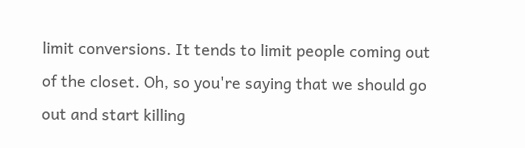limit conversions. It tends to limit people coming out of the closet. Oh, so you're saying that we should go out and start killing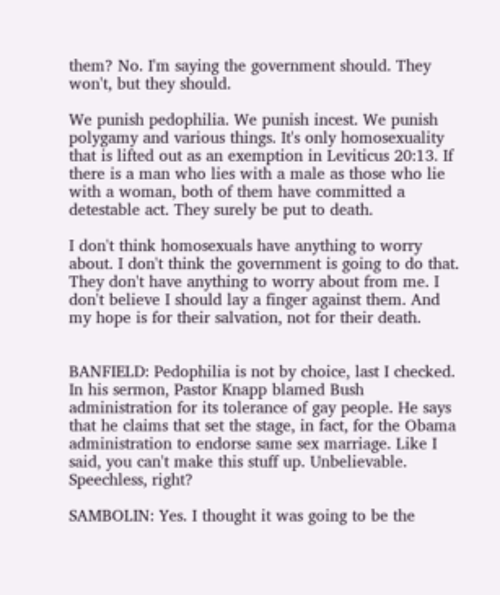them? No. I'm saying the government should. They won't, but they should.

We punish pedophilia. We punish incest. We punish polygamy and various things. It's only homosexuality that is lifted out as an exemption in Leviticus 20:13. If there is a man who lies with a male as those who lie with a woman, both of them have committed a detestable act. They surely be put to death.

I don't think homosexuals have anything to worry about. I don't think the government is going to do that. They don't have anything to worry about from me. I don't believe I should lay a finger against them. And my hope is for their salvation, not for their death.


BANFIELD: Pedophilia is not by choice, last I checked. In his sermon, Pastor Knapp blamed Bush administration for its tolerance of gay people. He says that he claims that set the stage, in fact, for the Obama administration to endorse same sex marriage. Like I said, you can't make this stuff up. Unbelievable. Speechless, right?

SAMBOLIN: Yes. I thought it was going to be the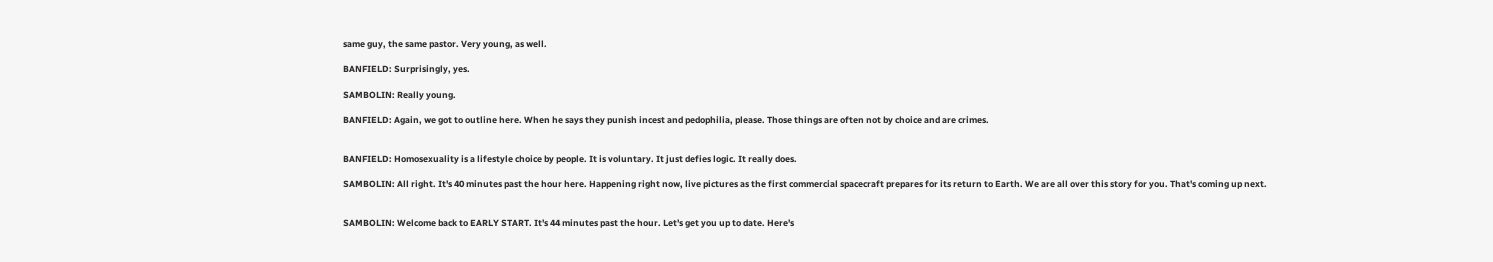same guy, the same pastor. Very young, as well.

BANFIELD: Surprisingly, yes.

SAMBOLIN: Really young.

BANFIELD: Again, we got to outline here. When he says they punish incest and pedophilia, please. Those things are often not by choice and are crimes.


BANFIELD: Homosexuality is a lifestyle choice by people. It is voluntary. It just defies logic. It really does.

SAMBOLIN: All right. It's 40 minutes past the hour here. Happening right now, live pictures as the first commercial spacecraft prepares for its return to Earth. We are all over this story for you. That's coming up next.


SAMBOLIN: Welcome back to EARLY START. It's 44 minutes past the hour. Let's get you up to date. Here's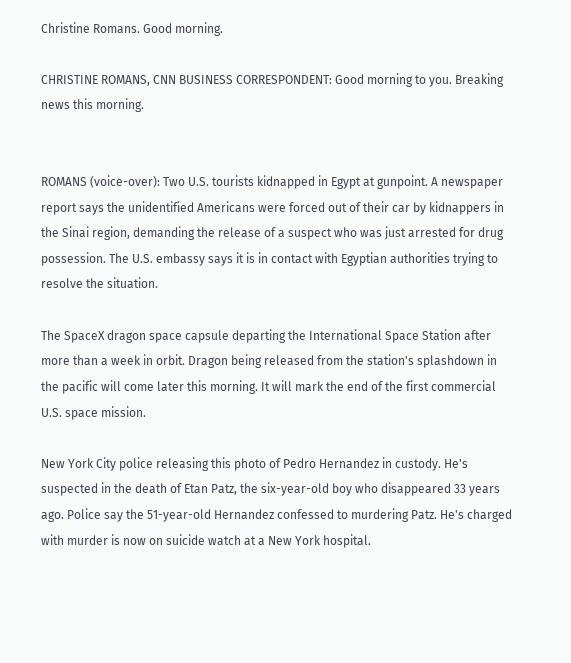Christine Romans. Good morning.

CHRISTINE ROMANS, CNN BUSINESS CORRESPONDENT: Good morning to you. Breaking news this morning.


ROMANS (voice-over): Two U.S. tourists kidnapped in Egypt at gunpoint. A newspaper report says the unidentified Americans were forced out of their car by kidnappers in the Sinai region, demanding the release of a suspect who was just arrested for drug possession. The U.S. embassy says it is in contact with Egyptian authorities trying to resolve the situation.

The SpaceX dragon space capsule departing the International Space Station after more than a week in orbit. Dragon being released from the station's splashdown in the pacific will come later this morning. It will mark the end of the first commercial U.S. space mission.

New York City police releasing this photo of Pedro Hernandez in custody. He's suspected in the death of Etan Patz, the six-year-old boy who disappeared 33 years ago. Police say the 51-year-old Hernandez confessed to murdering Patz. He's charged with murder is now on suicide watch at a New York hospital.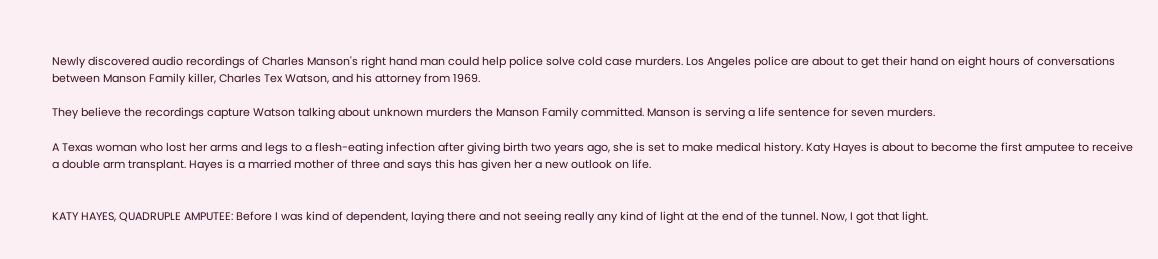Newly discovered audio recordings of Charles Manson's right hand man could help police solve cold case murders. Los Angeles police are about to get their hand on eight hours of conversations between Manson Family killer, Charles Tex Watson, and his attorney from 1969.

They believe the recordings capture Watson talking about unknown murders the Manson Family committed. Manson is serving a life sentence for seven murders.

A Texas woman who lost her arms and legs to a flesh-eating infection after giving birth two years ago, she is set to make medical history. Katy Hayes is about to become the first amputee to receive a double arm transplant. Hayes is a married mother of three and says this has given her a new outlook on life.


KATY HAYES, QUADRUPLE AMPUTEE: Before I was kind of dependent, laying there and not seeing really any kind of light at the end of the tunnel. Now, I got that light.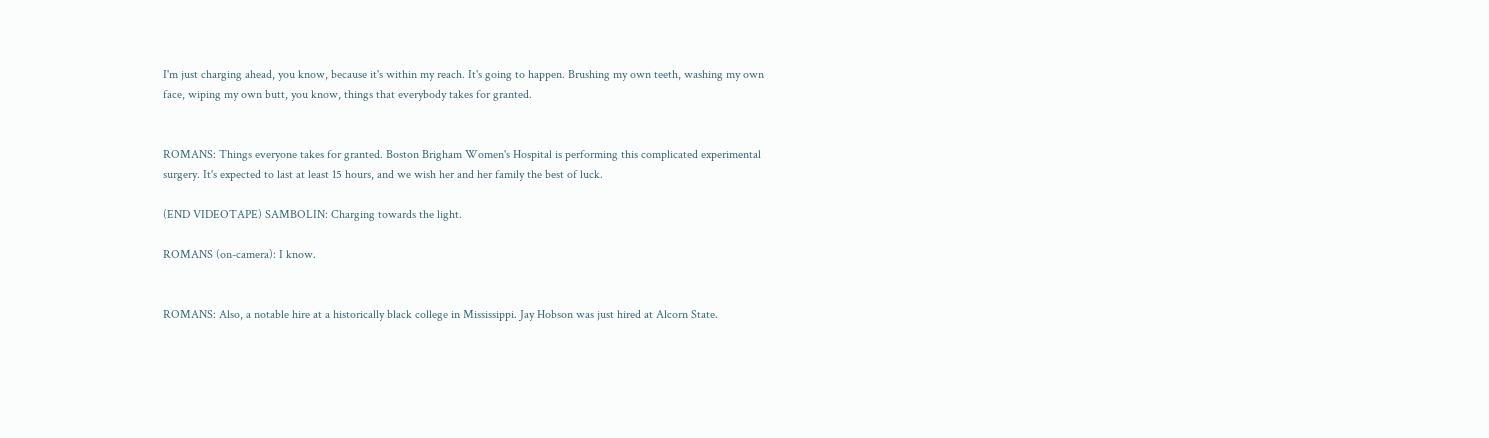I'm just charging ahead, you know, because it's within my reach. It's going to happen. Brushing my own teeth, washing my own face, wiping my own butt, you know, things that everybody takes for granted.


ROMANS: Things everyone takes for granted. Boston Brigham Women's Hospital is performing this complicated experimental surgery. It's expected to last at least 15 hours, and we wish her and her family the best of luck.

(END VIDEOTAPE) SAMBOLIN: Charging towards the light.

ROMANS (on-camera): I know.


ROMANS: Also, a notable hire at a historically black college in Mississippi. Jay Hobson was just hired at Alcorn State.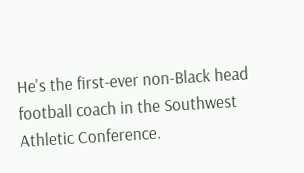He's the first-ever non-Black head football coach in the Southwest Athletic Conference.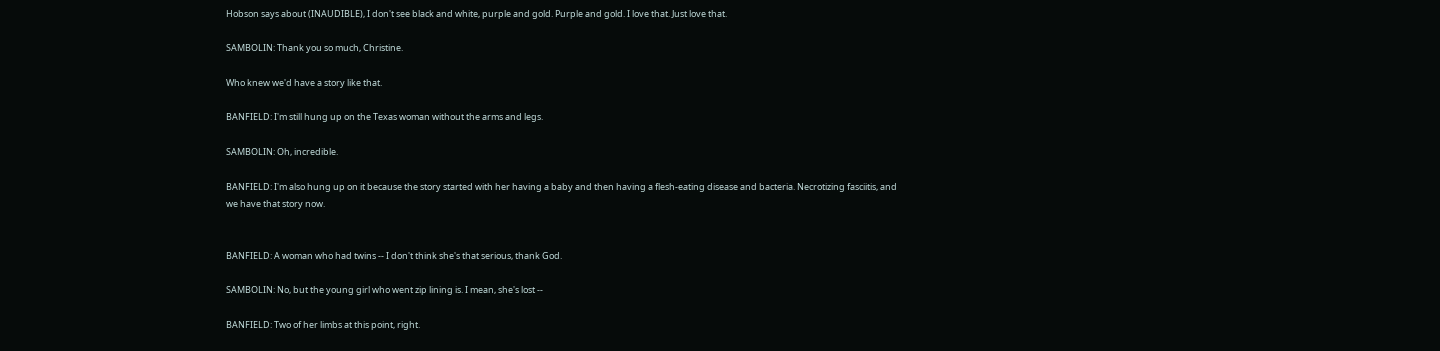Hobson says about (INAUDIBLE), I don't see black and white, purple and gold. Purple and gold. I love that. Just love that.

SAMBOLIN: Thank you so much, Christine.

Who knew we'd have a story like that.

BANFIELD: I'm still hung up on the Texas woman without the arms and legs.

SAMBOLIN: Oh, incredible.

BANFIELD: I'm also hung up on it because the story started with her having a baby and then having a flesh-eating disease and bacteria. Necrotizing fasciitis, and we have that story now.


BANFIELD: A woman who had twins -- I don't think she's that serious, thank God.

SAMBOLIN: No, but the young girl who went zip lining is. I mean, she's lost --

BANFIELD: Two of her limbs at this point, right.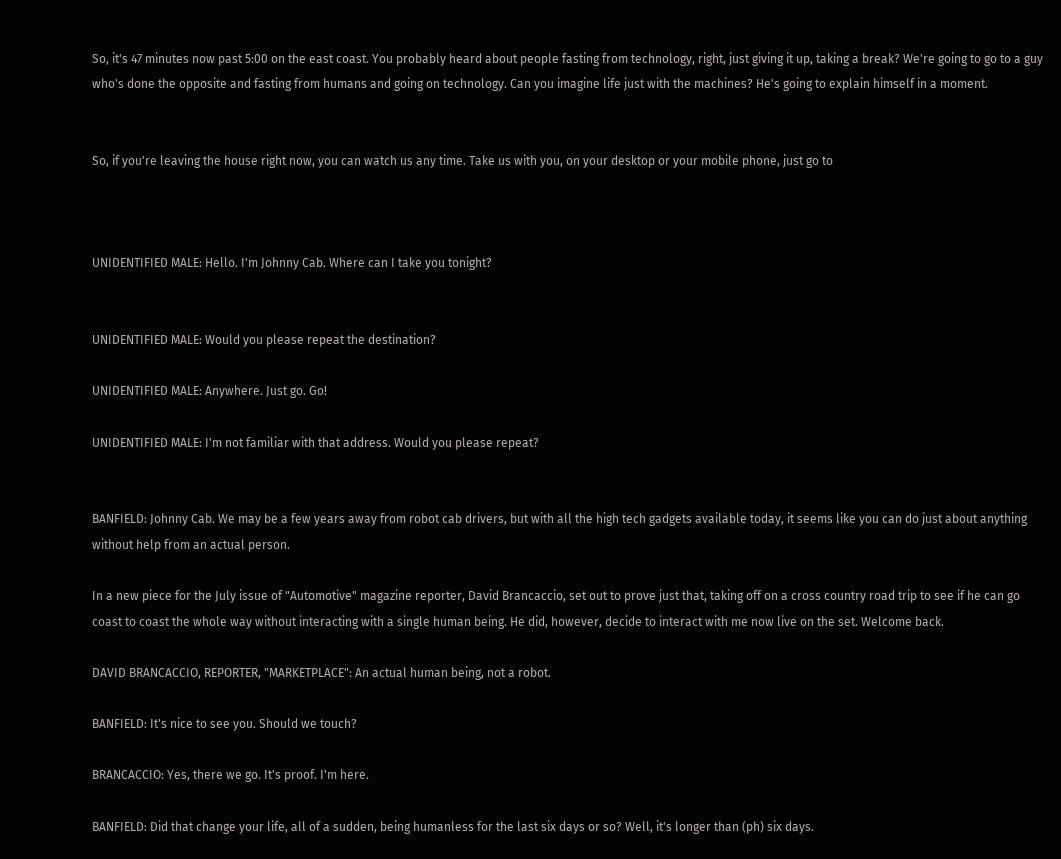So, it's 47 minutes now past 5:00 on the east coast. You probably heard about people fasting from technology, right, just giving it up, taking a break? We're going to go to a guy who's done the opposite and fasting from humans and going on technology. Can you imagine life just with the machines? He's going to explain himself in a moment.


So, if you're leaving the house right now, you can watch us any time. Take us with you, on your desktop or your mobile phone, just go to



UNIDENTIFIED MALE: Hello. I'm Johnny Cab. Where can I take you tonight?


UNIDENTIFIED MALE: Would you please repeat the destination?

UNIDENTIFIED MALE: Anywhere. Just go. Go!

UNIDENTIFIED MALE: I'm not familiar with that address. Would you please repeat?


BANFIELD: Johnny Cab. We may be a few years away from robot cab drivers, but with all the high tech gadgets available today, it seems like you can do just about anything without help from an actual person.

In a new piece for the July issue of "Automotive" magazine reporter, David Brancaccio, set out to prove just that, taking off on a cross country road trip to see if he can go coast to coast the whole way without interacting with a single human being. He did, however, decide to interact with me now live on the set. Welcome back.

DAVID BRANCACCIO, REPORTER, "MARKETPLACE": An actual human being, not a robot.

BANFIELD: It's nice to see you. Should we touch?

BRANCACCIO: Yes, there we go. It's proof. I'm here.

BANFIELD: Did that change your life, all of a sudden, being humanless for the last six days or so? Well, it's longer than (ph) six days.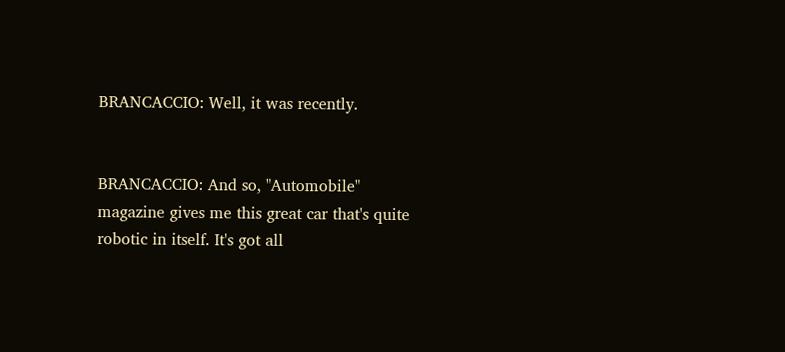BRANCACCIO: Well, it was recently.


BRANCACCIO: And so, "Automobile" magazine gives me this great car that's quite robotic in itself. It's got all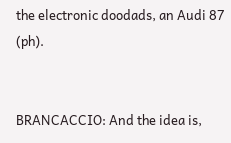the electronic doodads, an Audi 87 (ph).


BRANCACCIO: And the idea is,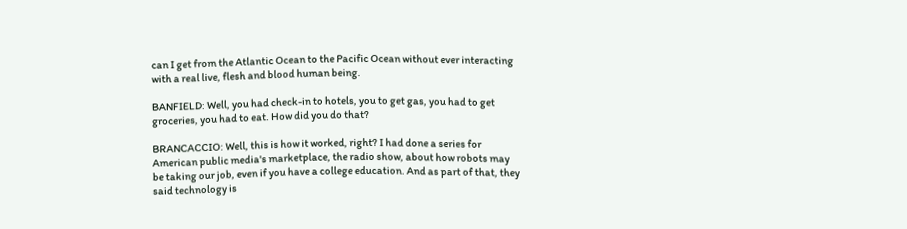can I get from the Atlantic Ocean to the Pacific Ocean without ever interacting with a real live, flesh and blood human being.

BANFIELD: Well, you had check-in to hotels, you to get gas, you had to get groceries, you had to eat. How did you do that?

BRANCACCIO: Well, this is how it worked, right? I had done a series for American public media's marketplace, the radio show, about how robots may be taking our job, even if you have a college education. And as part of that, they said technology is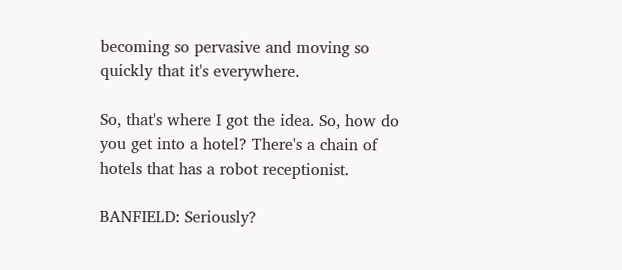becoming so pervasive and moving so quickly that it's everywhere.

So, that's where I got the idea. So, how do you get into a hotel? There's a chain of hotels that has a robot receptionist.

BANFIELD: Seriously?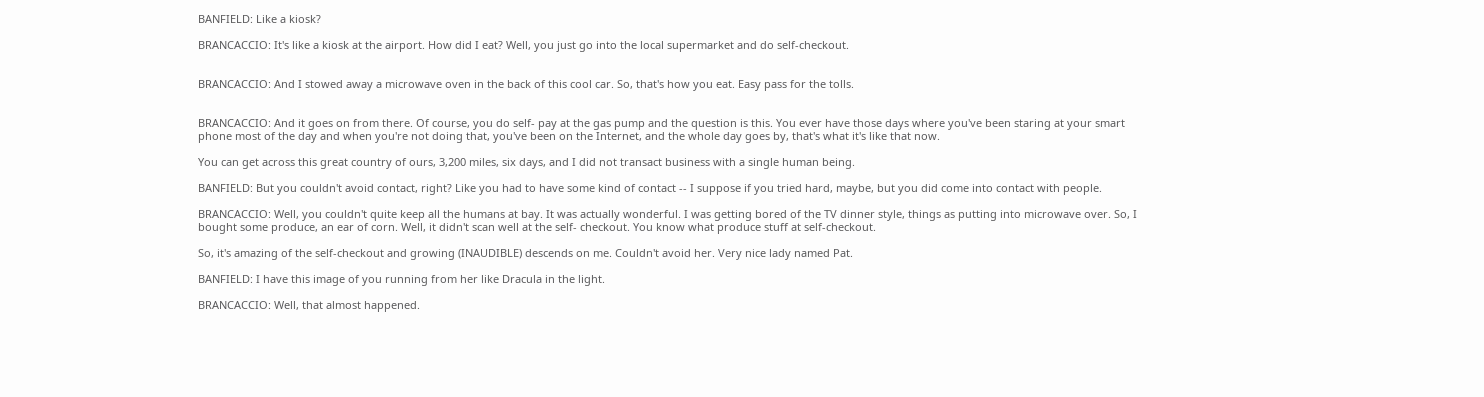BANFIELD: Like a kiosk?

BRANCACCIO: It's like a kiosk at the airport. How did I eat? Well, you just go into the local supermarket and do self-checkout.


BRANCACCIO: And I stowed away a microwave oven in the back of this cool car. So, that's how you eat. Easy pass for the tolls.


BRANCACCIO: And it goes on from there. Of course, you do self- pay at the gas pump and the question is this. You ever have those days where you've been staring at your smart phone most of the day and when you're not doing that, you've been on the Internet, and the whole day goes by, that's what it's like that now.

You can get across this great country of ours, 3,200 miles, six days, and I did not transact business with a single human being.

BANFIELD: But you couldn't avoid contact, right? Like you had to have some kind of contact -- I suppose if you tried hard, maybe, but you did come into contact with people.

BRANCACCIO: Well, you couldn't quite keep all the humans at bay. It was actually wonderful. I was getting bored of the TV dinner style, things as putting into microwave over. So, I bought some produce, an ear of corn. Well, it didn't scan well at the self- checkout. You know what produce stuff at self-checkout.

So, it's amazing of the self-checkout and growing (INAUDIBLE) descends on me. Couldn't avoid her. Very nice lady named Pat.

BANFIELD: I have this image of you running from her like Dracula in the light.

BRANCACCIO: Well, that almost happened.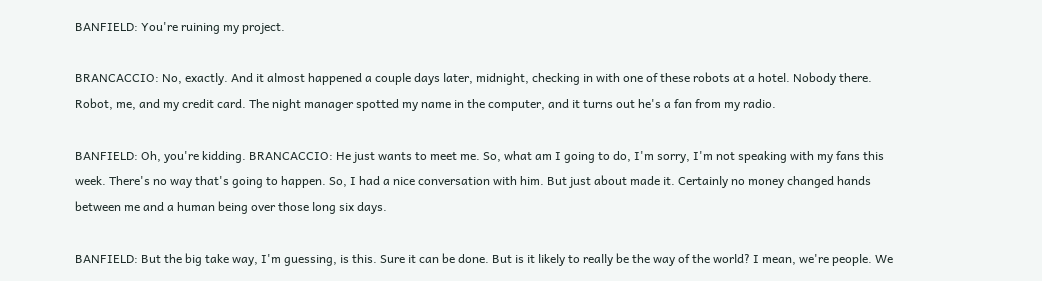BANFIELD: You're ruining my project.

BRANCACCIO: No, exactly. And it almost happened a couple days later, midnight, checking in with one of these robots at a hotel. Nobody there. Robot, me, and my credit card. The night manager spotted my name in the computer, and it turns out he's a fan from my radio.

BANFIELD: Oh, you're kidding. BRANCACCIO: He just wants to meet me. So, what am I going to do, I'm sorry, I'm not speaking with my fans this week. There's no way that's going to happen. So, I had a nice conversation with him. But just about made it. Certainly no money changed hands between me and a human being over those long six days.

BANFIELD: But the big take way, I'm guessing, is this. Sure it can be done. But is it likely to really be the way of the world? I mean, we're people. We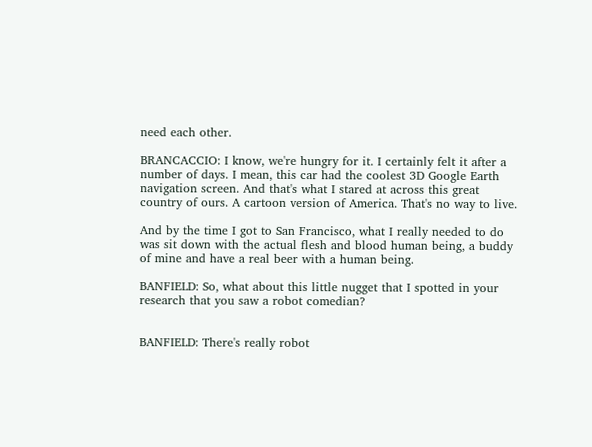need each other.

BRANCACCIO: I know, we're hungry for it. I certainly felt it after a number of days. I mean, this car had the coolest 3D Google Earth navigation screen. And that's what I stared at across this great country of ours. A cartoon version of America. That's no way to live.

And by the time I got to San Francisco, what I really needed to do was sit down with the actual flesh and blood human being, a buddy of mine and have a real beer with a human being.

BANFIELD: So, what about this little nugget that I spotted in your research that you saw a robot comedian?


BANFIELD: There's really robot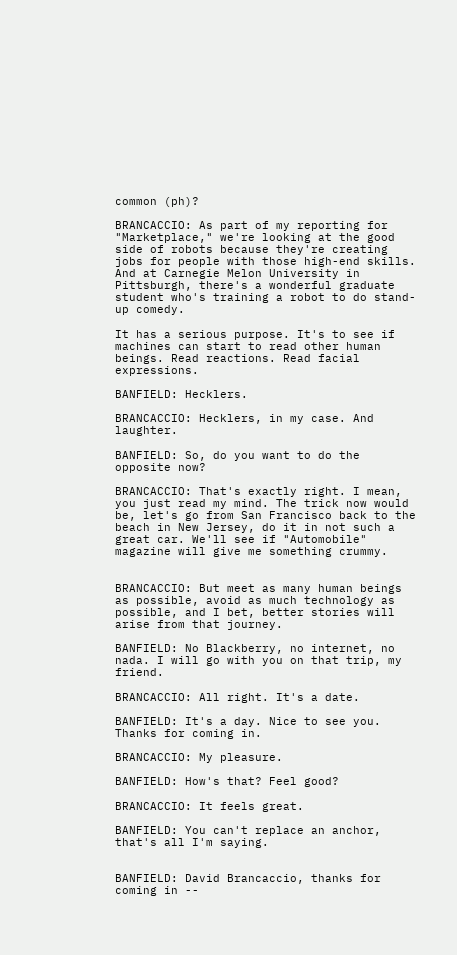common (ph)?

BRANCACCIO: As part of my reporting for "Marketplace," we're looking at the good side of robots because they're creating jobs for people with those high-end skills. And at Carnegie Melon University in Pittsburgh, there's a wonderful graduate student who's training a robot to do stand-up comedy.

It has a serious purpose. It's to see if machines can start to read other human beings. Read reactions. Read facial expressions.

BANFIELD: Hecklers.

BRANCACCIO: Hecklers, in my case. And laughter.

BANFIELD: So, do you want to do the opposite now?

BRANCACCIO: That's exactly right. I mean, you just read my mind. The trick now would be, let's go from San Francisco back to the beach in New Jersey, do it in not such a great car. We'll see if "Automobile" magazine will give me something crummy.


BRANCACCIO: But meet as many human beings as possible, avoid as much technology as possible, and I bet, better stories will arise from that journey.

BANFIELD: No Blackberry, no internet, no nada. I will go with you on that trip, my friend.

BRANCACCIO: All right. It's a date.

BANFIELD: It's a day. Nice to see you. Thanks for coming in.

BRANCACCIO: My pleasure.

BANFIELD: How's that? Feel good?

BRANCACCIO: It feels great.

BANFIELD: You can't replace an anchor, that's all I'm saying.


BANFIELD: David Brancaccio, thanks for coming in --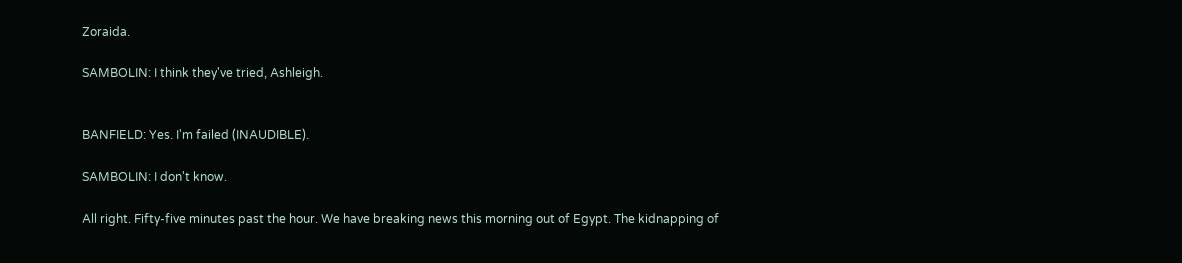Zoraida.

SAMBOLIN: I think they've tried, Ashleigh.


BANFIELD: Yes. I'm failed (INAUDIBLE).

SAMBOLIN: I don't know.

All right. Fifty-five minutes past the hour. We have breaking news this morning out of Egypt. The kidnapping of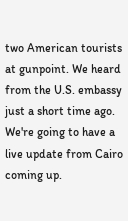two American tourists at gunpoint. We heard from the U.S. embassy just a short time ago. We're going to have a live update from Cairo coming up.